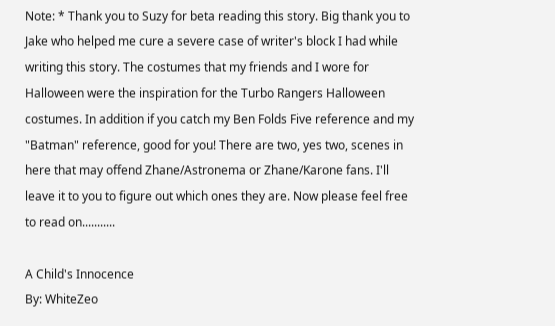Note: * Thank you to Suzy for beta reading this story. Big thank you to Jake who helped me cure a severe case of writer's block I had while writing this story. The costumes that my friends and I wore for Halloween were the inspiration for the Turbo Rangers Halloween costumes. In addition if you catch my Ben Folds Five reference and my "Batman" reference, good for you! There are two, yes two, scenes in here that may offend Zhane/Astronema or Zhane/Karone fans. I'll leave it to you to figure out which ones they are. Now please feel free to read on...........

A Child's Innocence
By: WhiteZeo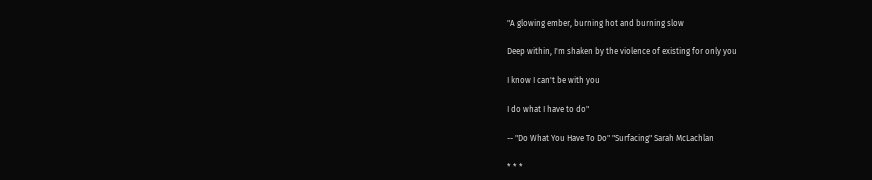"A glowing ember, burning hot and burning slow

Deep within, I'm shaken by the violence of existing for only you

I know I can't be with you

I do what I have to do"

-- "Do What You Have To Do" "Surfacing" Sarah McLachlan

* * *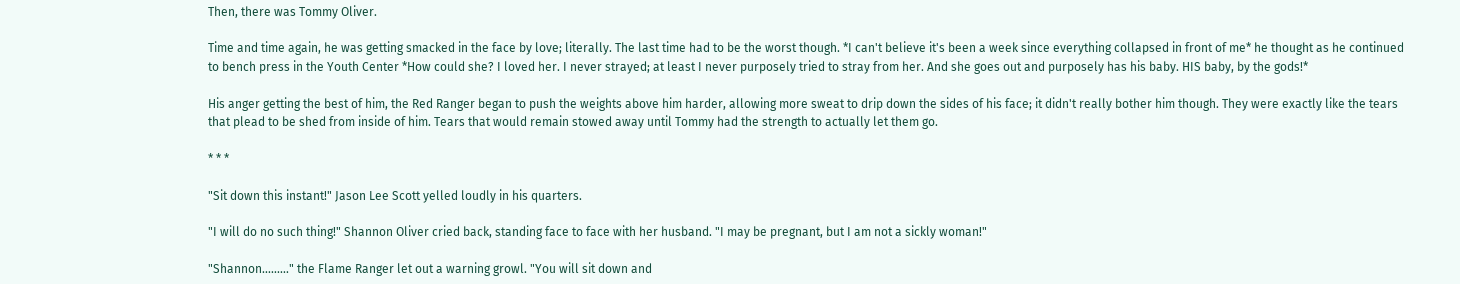Then, there was Tommy Oliver.

Time and time again, he was getting smacked in the face by love; literally. The last time had to be the worst though. *I can't believe it's been a week since everything collapsed in front of me* he thought as he continued to bench press in the Youth Center *How could she? I loved her. I never strayed; at least I never purposely tried to stray from her. And she goes out and purposely has his baby. HIS baby, by the gods!*

His anger getting the best of him, the Red Ranger began to push the weights above him harder, allowing more sweat to drip down the sides of his face; it didn't really bother him though. They were exactly like the tears that plead to be shed from inside of him. Tears that would remain stowed away until Tommy had the strength to actually let them go.

* * *

"Sit down this instant!" Jason Lee Scott yelled loudly in his quarters.

"I will do no such thing!" Shannon Oliver cried back, standing face to face with her husband. "I may be pregnant, but I am not a sickly woman!"

"Shannon........." the Flame Ranger let out a warning growl. "You will sit down and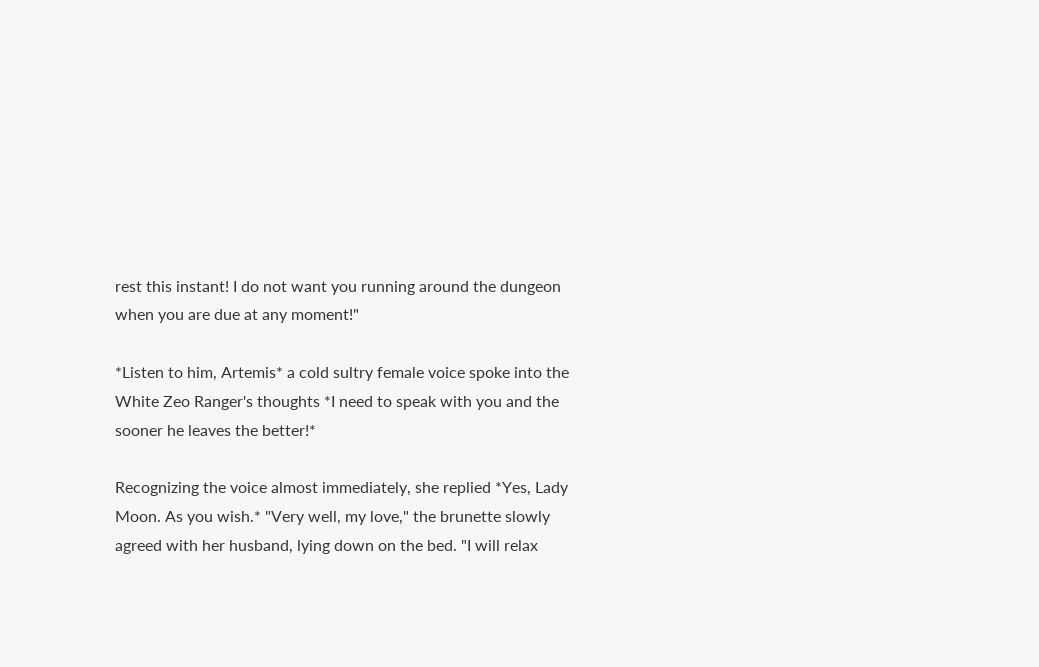rest this instant! I do not want you running around the dungeon when you are due at any moment!"

*Listen to him, Artemis* a cold sultry female voice spoke into the White Zeo Ranger's thoughts *I need to speak with you and the sooner he leaves the better!*

Recognizing the voice almost immediately, she replied *Yes, Lady Moon. As you wish.* "Very well, my love," the brunette slowly agreed with her husband, lying down on the bed. "I will relax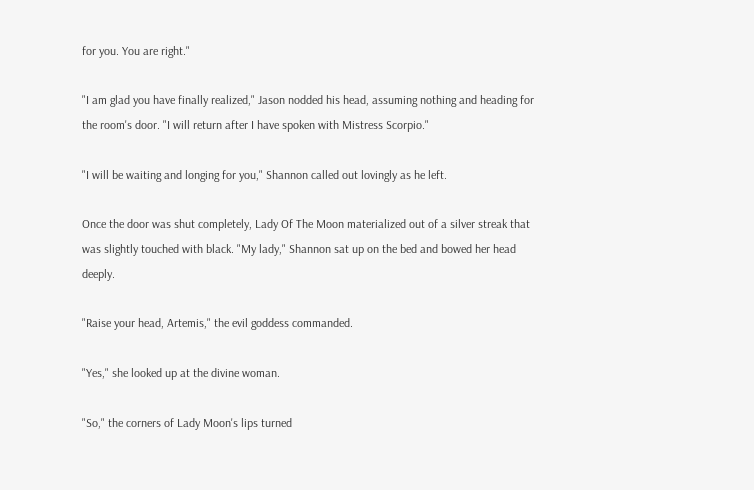for you. You are right."

"I am glad you have finally realized," Jason nodded his head, assuming nothing and heading for the room's door. "I will return after I have spoken with Mistress Scorpio."

"I will be waiting and longing for you," Shannon called out lovingly as he left.

Once the door was shut completely, Lady Of The Moon materialized out of a silver streak that was slightly touched with black. "My lady," Shannon sat up on the bed and bowed her head deeply.

"Raise your head, Artemis," the evil goddess commanded.

"Yes," she looked up at the divine woman.

"So," the corners of Lady Moon's lips turned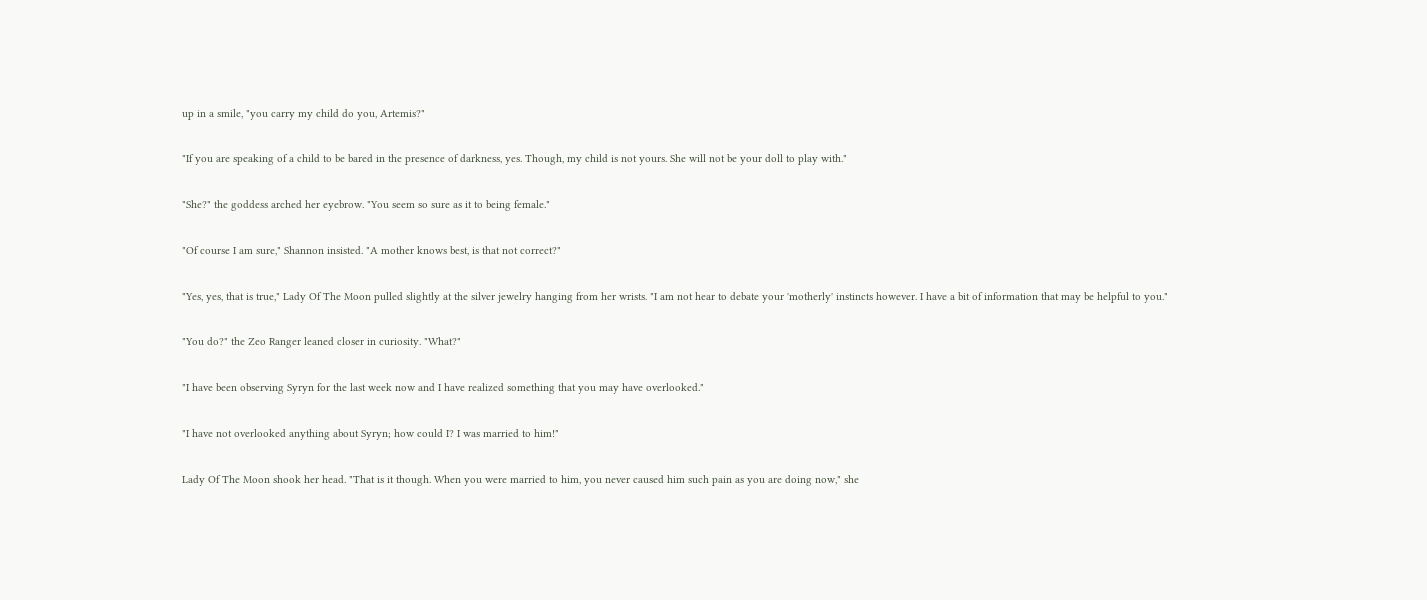up in a smile, "you carry my child do you, Artemis?"

"If you are speaking of a child to be bared in the presence of darkness, yes. Though, my child is not yours. She will not be your doll to play with."

"She?" the goddess arched her eyebrow. "You seem so sure as it to being female."

"Of course I am sure," Shannon insisted. "A mother knows best, is that not correct?"

"Yes, yes, that is true," Lady Of The Moon pulled slightly at the silver jewelry hanging from her wrists. "I am not hear to debate your 'motherly' instincts however. I have a bit of information that may be helpful to you."

"You do?" the Zeo Ranger leaned closer in curiosity. "What?"

"I have been observing Syryn for the last week now and I have realized something that you may have overlooked."

"I have not overlooked anything about Syryn; how could I? I was married to him!"

Lady Of The Moon shook her head. "That is it though. When you were married to him, you never caused him such pain as you are doing now," she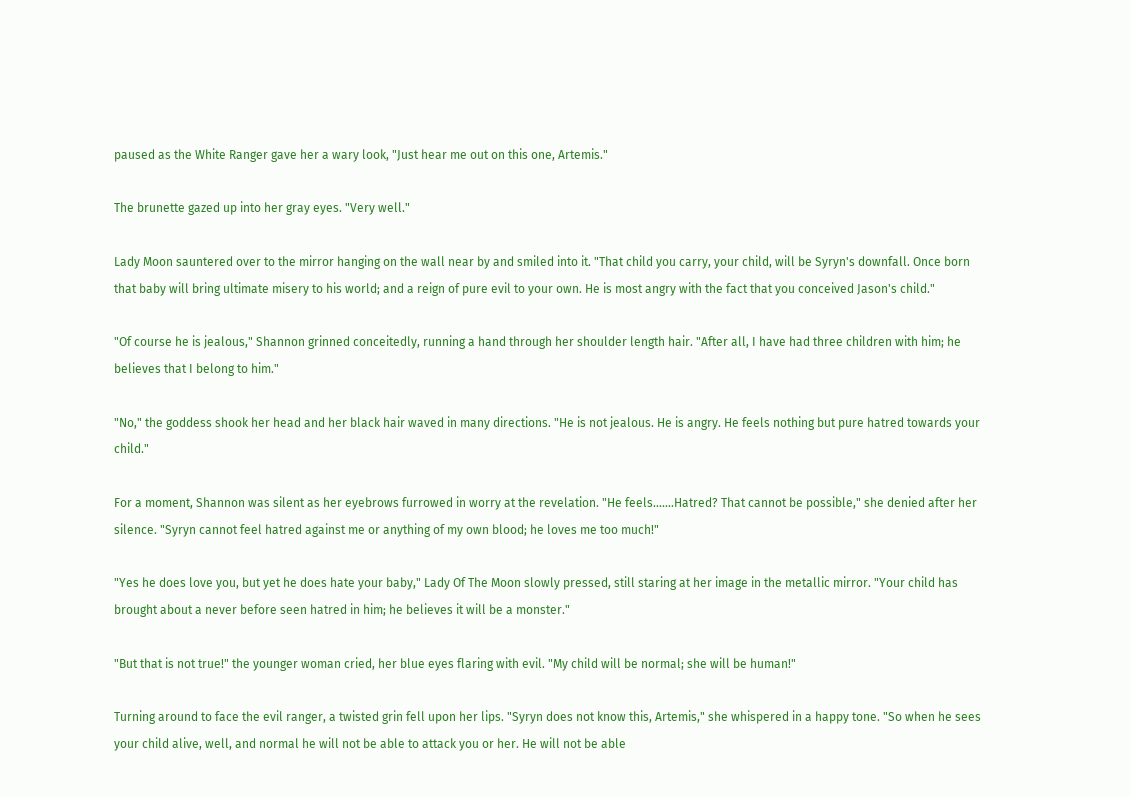paused as the White Ranger gave her a wary look, "Just hear me out on this one, Artemis."

The brunette gazed up into her gray eyes. "Very well."

Lady Moon sauntered over to the mirror hanging on the wall near by and smiled into it. "That child you carry, your child, will be Syryn's downfall. Once born that baby will bring ultimate misery to his world; and a reign of pure evil to your own. He is most angry with the fact that you conceived Jason's child."

"Of course he is jealous," Shannon grinned conceitedly, running a hand through her shoulder length hair. "After all, I have had three children with him; he believes that I belong to him."

"No," the goddess shook her head and her black hair waved in many directions. "He is not jealous. He is angry. He feels nothing but pure hatred towards your child."

For a moment, Shannon was silent as her eyebrows furrowed in worry at the revelation. "He feels.......Hatred? That cannot be possible," she denied after her silence. "Syryn cannot feel hatred against me or anything of my own blood; he loves me too much!"

"Yes he does love you, but yet he does hate your baby," Lady Of The Moon slowly pressed, still staring at her image in the metallic mirror. "Your child has brought about a never before seen hatred in him; he believes it will be a monster."

"But that is not true!" the younger woman cried, her blue eyes flaring with evil. "My child will be normal; she will be human!"

Turning around to face the evil ranger, a twisted grin fell upon her lips. "Syryn does not know this, Artemis," she whispered in a happy tone. "So when he sees your child alive, well, and normal he will not be able to attack you or her. He will not be able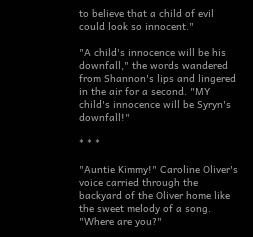to believe that a child of evil could look so innocent."

"A child's innocence will be his downfall," the words wandered from Shannon's lips and lingered in the air for a second. "MY child's innocence will be Syryn's downfall!"

* * *

"Auntie Kimmy!" Caroline Oliver's voice carried through the backyard of the Oliver home like the sweet melody of a song. "Where are you?"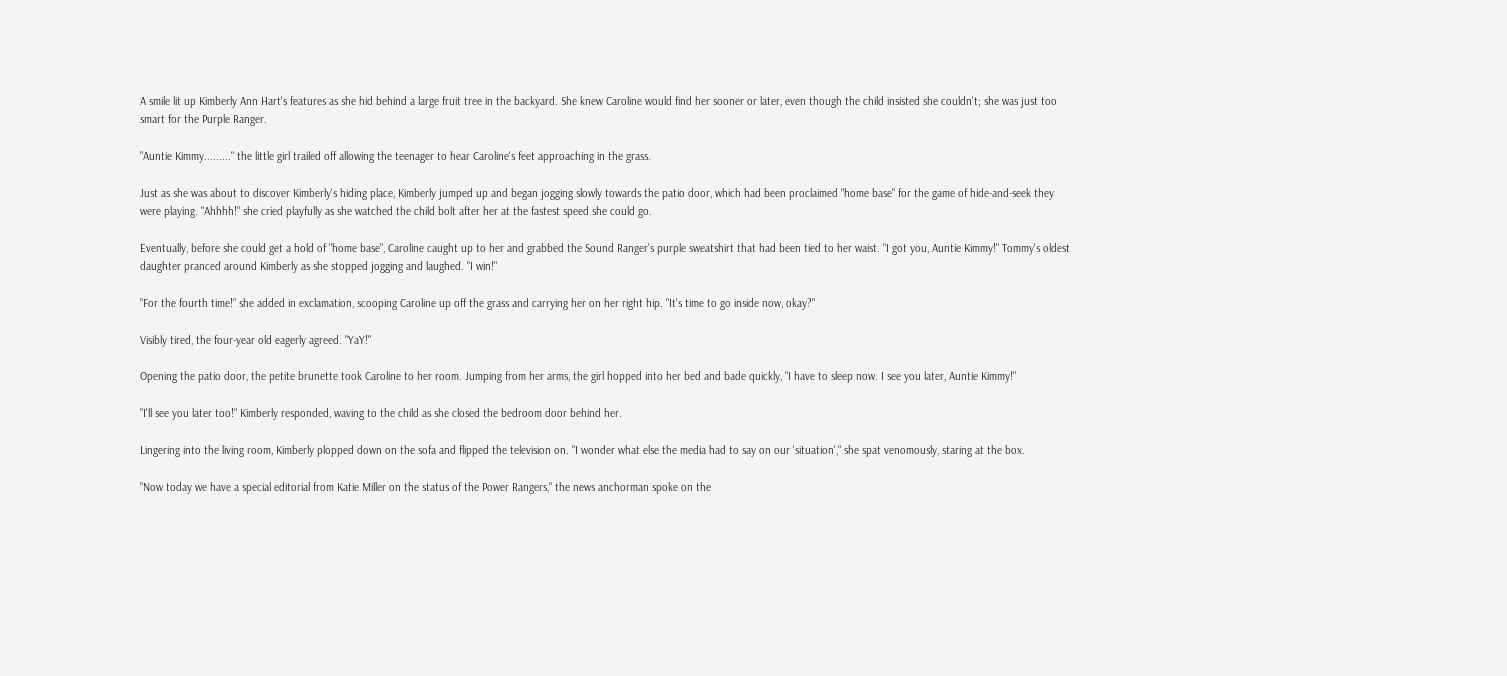A smile lit up Kimberly Ann Hart's features as she hid behind a large fruit tree in the backyard. She knew Caroline would find her sooner or later, even though the child insisted she couldn't; she was just too smart for the Purple Ranger.

"Auntie Kimmy........." the little girl trailed off allowing the teenager to hear Caroline's feet approaching in the grass.

Just as she was about to discover Kimberly's hiding place, Kimberly jumped up and began jogging slowly towards the patio door, which had been proclaimed "home base" for the game of hide-and-seek they were playing. "Ahhhh!" she cried playfully as she watched the child bolt after her at the fastest speed she could go.

Eventually, before she could get a hold of "home base", Caroline caught up to her and grabbed the Sound Ranger's purple sweatshirt that had been tied to her waist. "I got you, Auntie Kimmy!" Tommy's oldest daughter pranced around Kimberly as she stopped jogging and laughed. "I win!"

"For the fourth time!" she added in exclamation, scooping Caroline up off the grass and carrying her on her right hip. "It's time to go inside now, okay?"

Visibly tired, the four-year old eagerly agreed. "YaY!"

Opening the patio door, the petite brunette took Caroline to her room. Jumping from her arms, the girl hopped into her bed and bade quickly, "I have to sleep now. I see you later, Auntie Kimmy!"

"I'll see you later too!" Kimberly responded, waving to the child as she closed the bedroom door behind her.

Lingering into the living room, Kimberly plopped down on the sofa and flipped the television on. "I wonder what else the media had to say on our 'situation'," she spat venomously, staring at the box.

"Now today we have a special editorial from Katie Miller on the status of the Power Rangers," the news anchorman spoke on the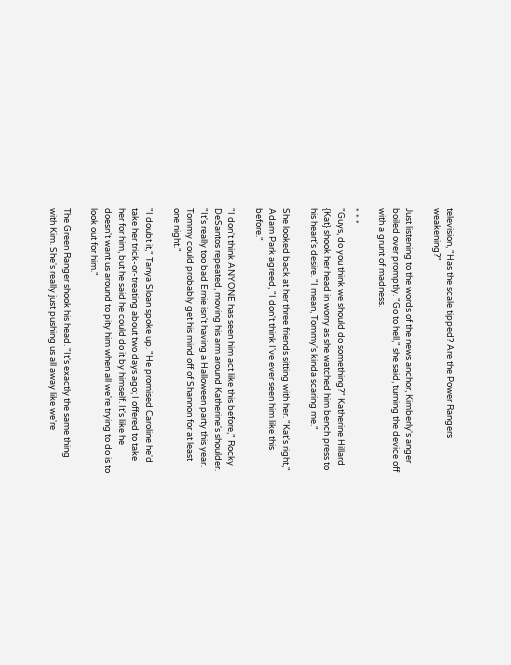television, "Has the scale tipped? Are the Power Rangers weakening?"

Just listening to the words of the news anchor, Kimberly's anger boiled over promptly. "Go to hell," she said, turning the device off with a grunt of madness.

* * *
"Guys, do you think we should do something?" Katherine Hillard {Kat} shook her head in worry as she watched him bench press to his heart's desire. "I mean, Tommy's kinda scaring me."

She looked back at her three friends sitting with her. "Kat's right," Adam Park agreed, "I don't think I've ever seen him like this before."

"I don't think ANYONE has seen him act like this before," Rocky DeSantos repeated, moving his arm around Katherine's shoulder. "It's really too bad Ernie isn't having a Halloween party this year. Tommy could probably get his mind off of Shannon for at least one night."

"I doubt it," Tanya Sloan spoke up. "He promised Caroline he'd take her trick-or-treating about two days ago; I offered to take her for him, but he said he could do it by himself. It's like he doesn't want us around to pity him when all we're trying to do is to look out for him."

The Green Ranger shook his head. "It's exactly the same thing with Kim. She's really just pushing us all away like we're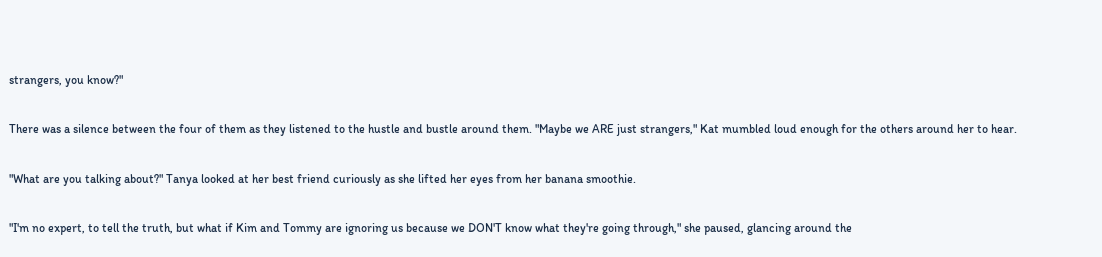strangers, you know?"

There was a silence between the four of them as they listened to the hustle and bustle around them. "Maybe we ARE just strangers," Kat mumbled loud enough for the others around her to hear.

"What are you talking about?" Tanya looked at her best friend curiously as she lifted her eyes from her banana smoothie.

"I'm no expert, to tell the truth, but what if Kim and Tommy are ignoring us because we DON'T know what they're going through," she paused, glancing around the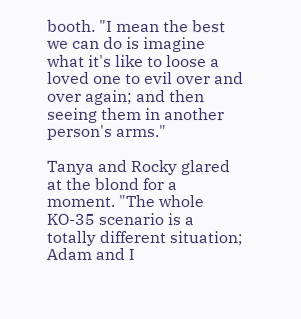booth. "I mean the best we can do is imagine what it's like to loose a loved one to evil over and over again; and then seeing them in another person's arms."

Tanya and Rocky glared at the blond for a moment. "The whole KO-35 scenario is a totally different situation; Adam and I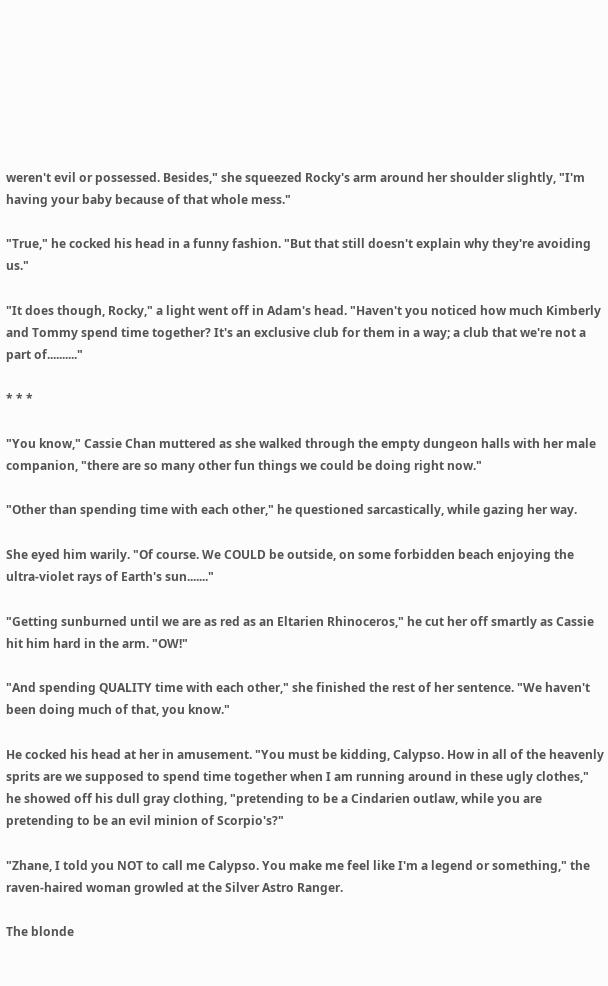weren't evil or possessed. Besides," she squeezed Rocky's arm around her shoulder slightly, "I'm having your baby because of that whole mess."

"True," he cocked his head in a funny fashion. "But that still doesn't explain why they're avoiding us."

"It does though, Rocky," a light went off in Adam's head. "Haven't you noticed how much Kimberly and Tommy spend time together? It's an exclusive club for them in a way; a club that we're not a part of.........."

* * *

"You know," Cassie Chan muttered as she walked through the empty dungeon halls with her male companion, "there are so many other fun things we could be doing right now."

"Other than spending time with each other," he questioned sarcastically, while gazing her way.

She eyed him warily. "Of course. We COULD be outside, on some forbidden beach enjoying the ultra-violet rays of Earth's sun......."

"Getting sunburned until we are as red as an Eltarien Rhinoceros," he cut her off smartly as Cassie hit him hard in the arm. "OW!"

"And spending QUALITY time with each other," she finished the rest of her sentence. "We haven't been doing much of that, you know."

He cocked his head at her in amusement. "You must be kidding, Calypso. How in all of the heavenly sprits are we supposed to spend time together when I am running around in these ugly clothes," he showed off his dull gray clothing, "pretending to be a Cindarien outlaw, while you are pretending to be an evil minion of Scorpio's?"

"Zhane, I told you NOT to call me Calypso. You make me feel like I'm a legend or something," the raven-haired woman growled at the Silver Astro Ranger.

The blonde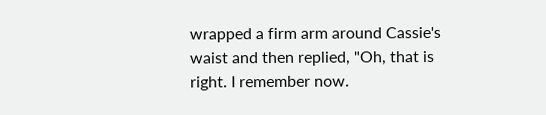wrapped a firm arm around Cassie's waist and then replied, "Oh, that is right. I remember now.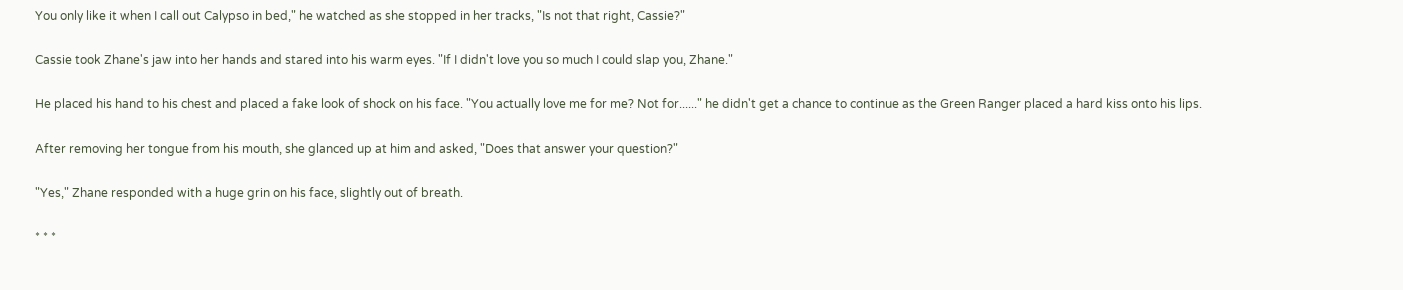You only like it when I call out Calypso in bed," he watched as she stopped in her tracks, "Is not that right, Cassie?"

Cassie took Zhane's jaw into her hands and stared into his warm eyes. "If I didn't love you so much I could slap you, Zhane."

He placed his hand to his chest and placed a fake look of shock on his face. "You actually love me for me? Not for......" he didn't get a chance to continue as the Green Ranger placed a hard kiss onto his lips.

After removing her tongue from his mouth, she glanced up at him and asked, "Does that answer your question?"

"Yes," Zhane responded with a huge grin on his face, slightly out of breath.

* * *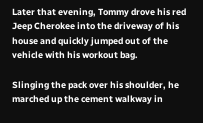Later that evening, Tommy drove his red Jeep Cherokee into the driveway of his house and quickly jumped out of the vehicle with his workout bag.

Slinging the pack over his shoulder, he marched up the cement walkway in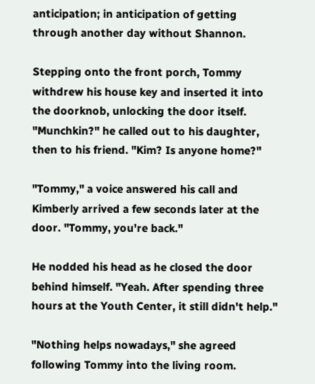anticipation; in anticipation of getting through another day without Shannon.

Stepping onto the front porch, Tommy withdrew his house key and inserted it into the doorknob, unlocking the door itself. "Munchkin?" he called out to his daughter, then to his friend. "Kim? Is anyone home?"

"Tommy," a voice answered his call and Kimberly arrived a few seconds later at the door. "Tommy, you're back."

He nodded his head as he closed the door behind himself. "Yeah. After spending three hours at the Youth Center, it still didn't help."

"Nothing helps nowadays," she agreed following Tommy into the living room.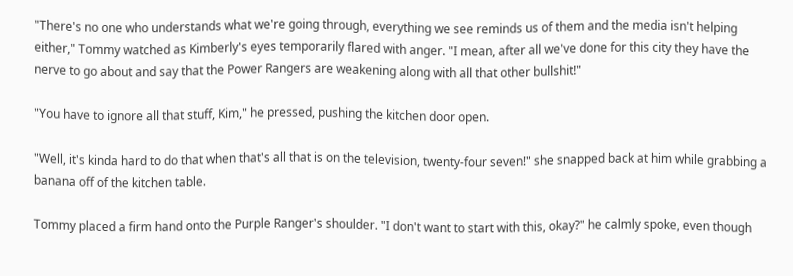"There's no one who understands what we're going through, everything we see reminds us of them and the media isn't helping either," Tommy watched as Kimberly's eyes temporarily flared with anger. "I mean, after all we've done for this city they have the nerve to go about and say that the Power Rangers are weakening along with all that other bullshit!"

"You have to ignore all that stuff, Kim," he pressed, pushing the kitchen door open.

"Well, it's kinda hard to do that when that's all that is on the television, twenty-four seven!" she snapped back at him while grabbing a banana off of the kitchen table.

Tommy placed a firm hand onto the Purple Ranger's shoulder. "I don't want to start with this, okay?" he calmly spoke, even though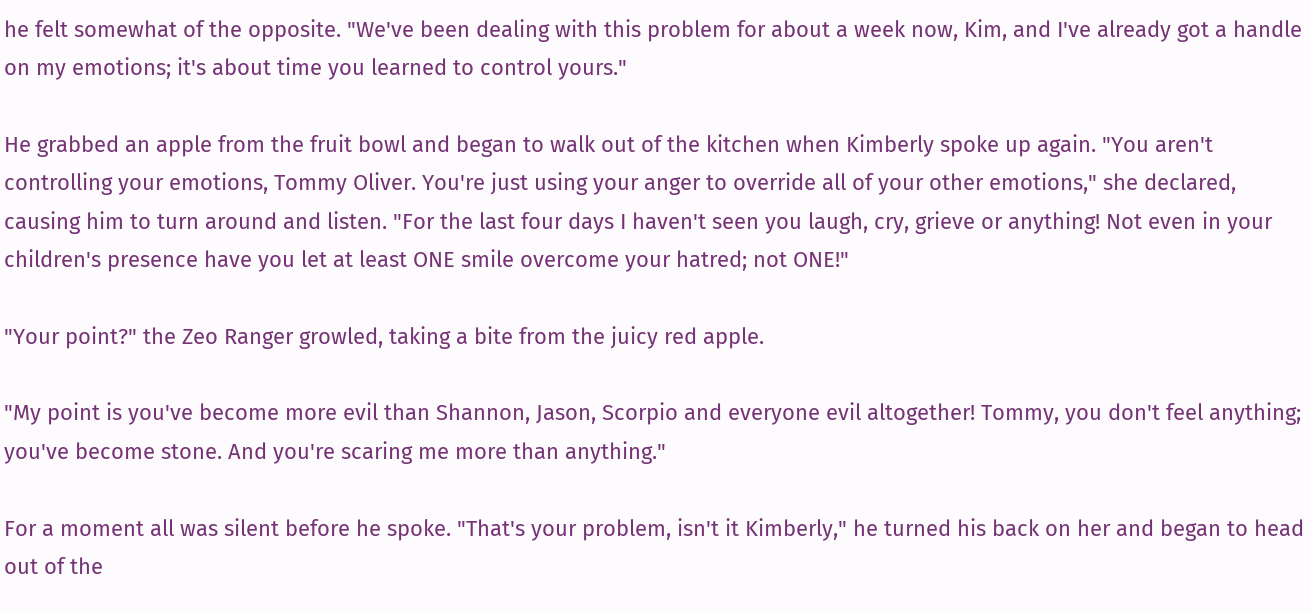he felt somewhat of the opposite. "We've been dealing with this problem for about a week now, Kim, and I've already got a handle on my emotions; it's about time you learned to control yours."

He grabbed an apple from the fruit bowl and began to walk out of the kitchen when Kimberly spoke up again. "You aren't controlling your emotions, Tommy Oliver. You're just using your anger to override all of your other emotions," she declared, causing him to turn around and listen. "For the last four days I haven't seen you laugh, cry, grieve or anything! Not even in your children's presence have you let at least ONE smile overcome your hatred; not ONE!"

"Your point?" the Zeo Ranger growled, taking a bite from the juicy red apple.

"My point is you've become more evil than Shannon, Jason, Scorpio and everyone evil altogether! Tommy, you don't feel anything; you've become stone. And you're scaring me more than anything."

For a moment all was silent before he spoke. "That's your problem, isn't it Kimberly," he turned his back on her and began to head out of the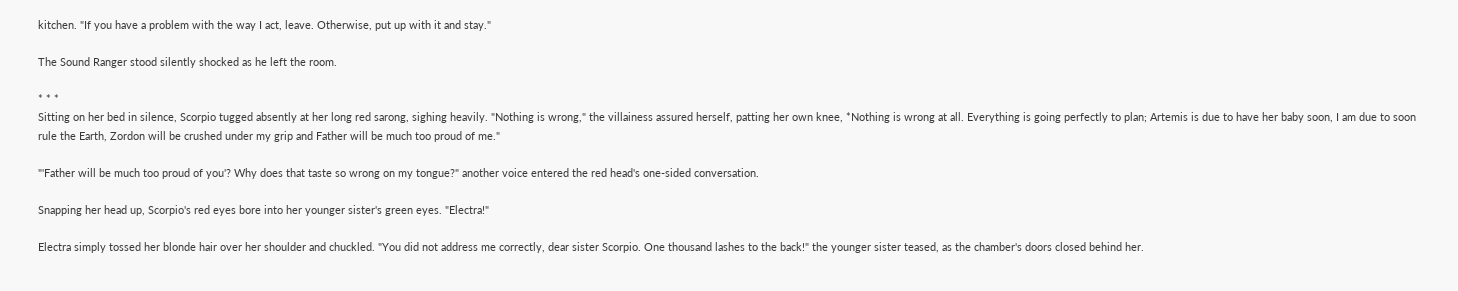kitchen. "If you have a problem with the way I act, leave. Otherwise, put up with it and stay."

The Sound Ranger stood silently shocked as he left the room.

* * *
Sitting on her bed in silence, Scorpio tugged absently at her long red sarong, sighing heavily. "Nothing is wrong," the villainess assured herself, patting her own knee, *Nothing is wrong at all. Everything is going perfectly to plan; Artemis is due to have her baby soon, I am due to soon rule the Earth, Zordon will be crushed under my grip and Father will be much too proud of me."

"'Father will be much too proud of you'? Why does that taste so wrong on my tongue?" another voice entered the red head's one-sided conversation.

Snapping her head up, Scorpio's red eyes bore into her younger sister's green eyes. "Electra!"

Electra simply tossed her blonde hair over her shoulder and chuckled. "You did not address me correctly, dear sister Scorpio. One thousand lashes to the back!" the younger sister teased, as the chamber's doors closed behind her.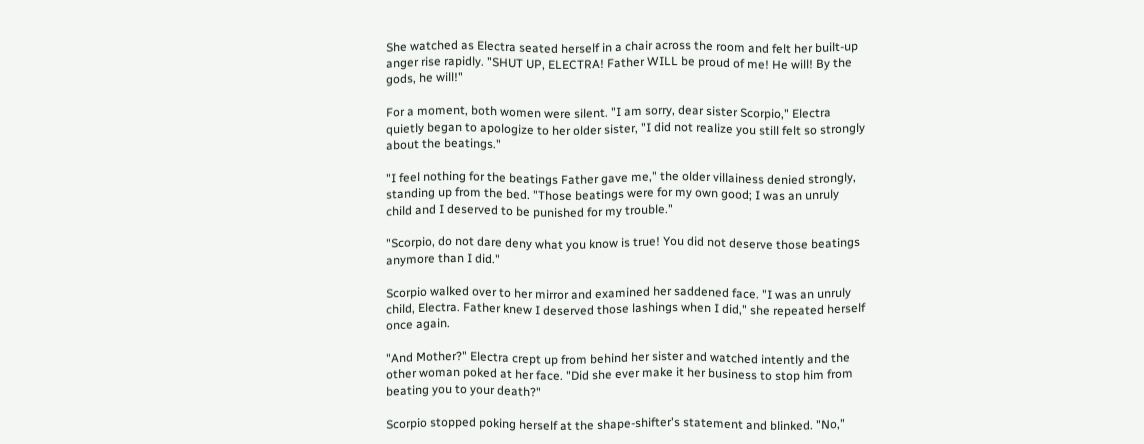She watched as Electra seated herself in a chair across the room and felt her built-up anger rise rapidly. "SHUT UP, ELECTRA! Father WILL be proud of me! He will! By the gods, he will!"

For a moment, both women were silent. "I am sorry, dear sister Scorpio," Electra quietly began to apologize to her older sister, "I did not realize you still felt so strongly about the beatings."

"I feel nothing for the beatings Father gave me," the older villainess denied strongly, standing up from the bed. "Those beatings were for my own good; I was an unruly child and I deserved to be punished for my trouble."

"Scorpio, do not dare deny what you know is true! You did not deserve those beatings anymore than I did."

Scorpio walked over to her mirror and examined her saddened face. "I was an unruly child, Electra. Father knew I deserved those lashings when I did," she repeated herself once again.

"And Mother?" Electra crept up from behind her sister and watched intently and the other woman poked at her face. "Did she ever make it her business to stop him from beating you to your death?"

Scorpio stopped poking herself at the shape-shifter's statement and blinked. "No,"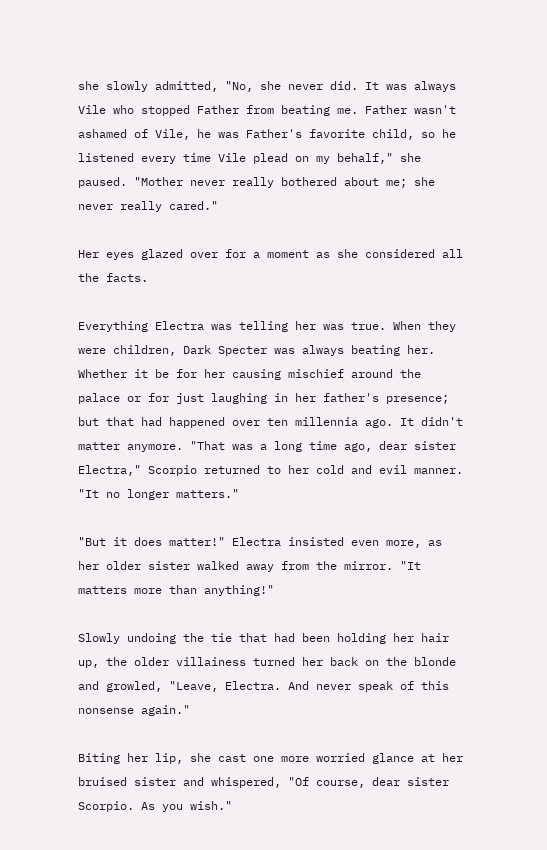she slowly admitted, "No, she never did. It was always Vile who stopped Father from beating me. Father wasn't ashamed of Vile, he was Father's favorite child, so he listened every time Vile plead on my behalf," she paused. "Mother never really bothered about me; she never really cared."

Her eyes glazed over for a moment as she considered all the facts.

Everything Electra was telling her was true. When they were children, Dark Specter was always beating her. Whether it be for her causing mischief around the palace or for just laughing in her father's presence; but that had happened over ten millennia ago. It didn't matter anymore. "That was a long time ago, dear sister Electra," Scorpio returned to her cold and evil manner. "It no longer matters."

"But it does matter!" Electra insisted even more, as her older sister walked away from the mirror. "It matters more than anything!"

Slowly undoing the tie that had been holding her hair up, the older villainess turned her back on the blonde and growled, "Leave, Electra. And never speak of this nonsense again."

Biting her lip, she cast one more worried glance at her bruised sister and whispered, "Of course, dear sister Scorpio. As you wish."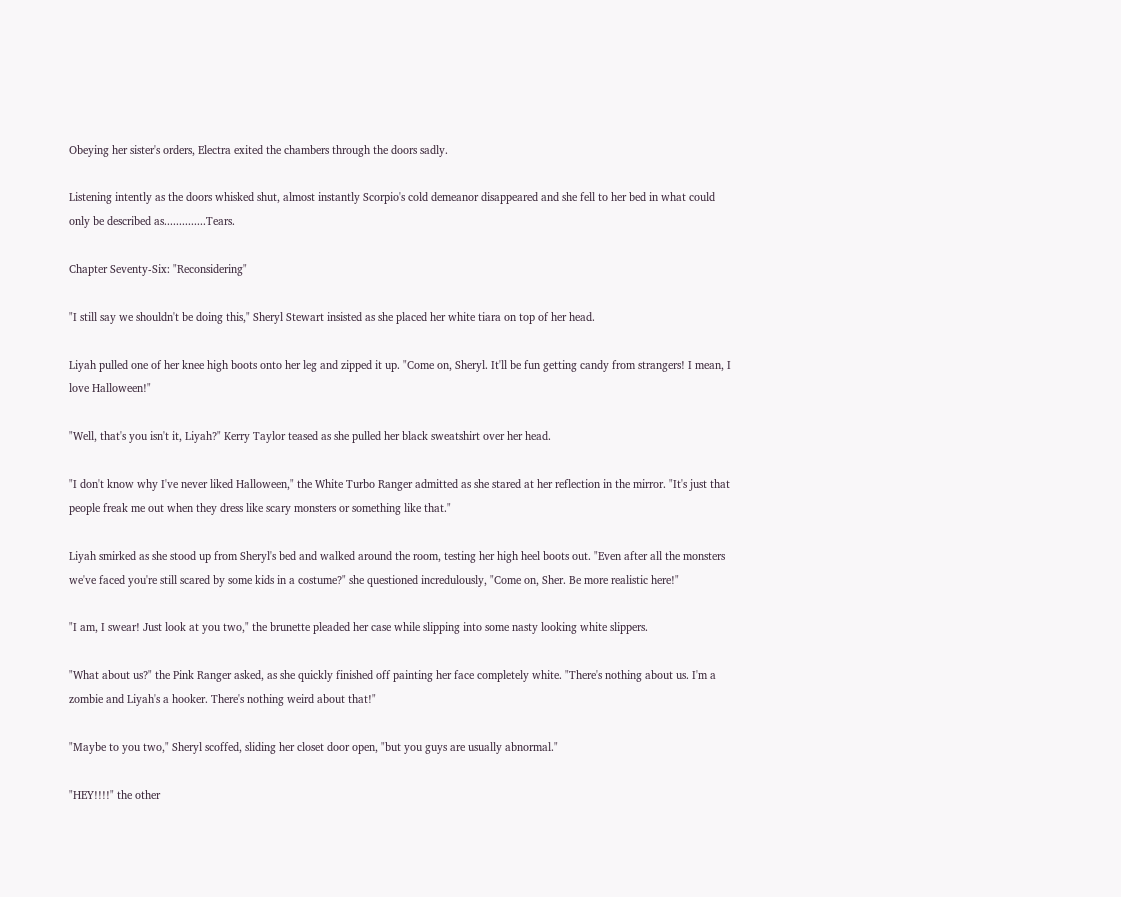Obeying her sister's orders, Electra exited the chambers through the doors sadly.

Listening intently as the doors whisked shut, almost instantly Scorpio's cold demeanor disappeared and she fell to her bed in what could only be described as..............Tears.

Chapter Seventy-Six: "Reconsidering"

"I still say we shouldn't be doing this," Sheryl Stewart insisted as she placed her white tiara on top of her head.

Liyah pulled one of her knee high boots onto her leg and zipped it up. "Come on, Sheryl. It'll be fun getting candy from strangers! I mean, I love Halloween!"

"Well, that's you isn't it, Liyah?" Kerry Taylor teased as she pulled her black sweatshirt over her head.

"I don't know why I've never liked Halloween," the White Turbo Ranger admitted as she stared at her reflection in the mirror. "It's just that people freak me out when they dress like scary monsters or something like that."

Liyah smirked as she stood up from Sheryl's bed and walked around the room, testing her high heel boots out. "Even after all the monsters we've faced you're still scared by some kids in a costume?" she questioned incredulously, "Come on, Sher. Be more realistic here!"

"I am, I swear! Just look at you two," the brunette pleaded her case while slipping into some nasty looking white slippers.

"What about us?" the Pink Ranger asked, as she quickly finished off painting her face completely white. "There's nothing about us. I'm a zombie and Liyah's a hooker. There's nothing weird about that!"

"Maybe to you two," Sheryl scoffed, sliding her closet door open, "but you guys are usually abnormal."

"HEY!!!!" the other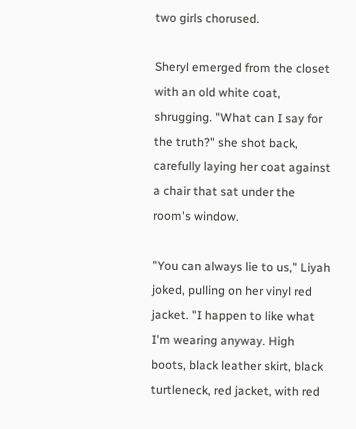two girls chorused.

Sheryl emerged from the closet with an old white coat, shrugging. "What can I say for the truth?" she shot back, carefully laying her coat against a chair that sat under the room's window.

"You can always lie to us," Liyah joked, pulling on her vinyl red jacket. "I happen to like what I'm wearing anyway. High boots, black leather skirt, black turtleneck, red jacket, with red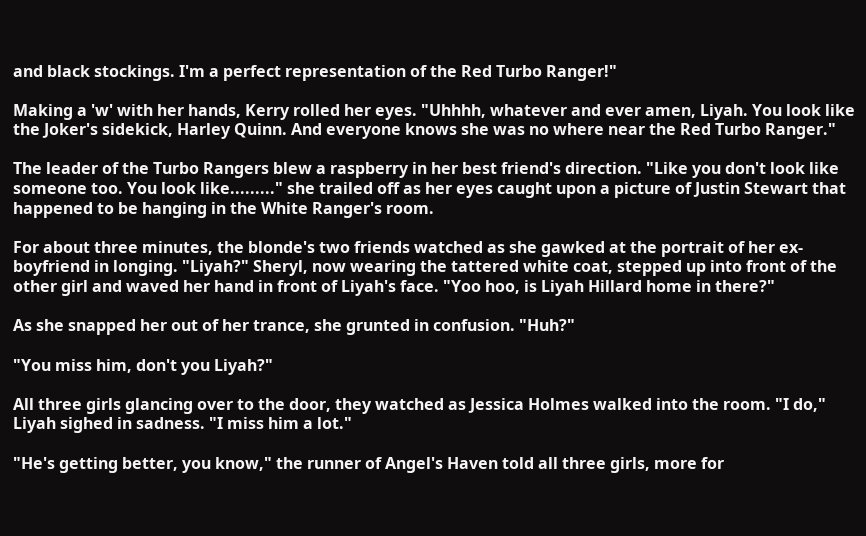and black stockings. I'm a perfect representation of the Red Turbo Ranger!"

Making a 'w' with her hands, Kerry rolled her eyes. "Uhhhh, whatever and ever amen, Liyah. You look like the Joker's sidekick, Harley Quinn. And everyone knows she was no where near the Red Turbo Ranger."

The leader of the Turbo Rangers blew a raspberry in her best friend's direction. "Like you don't look like someone too. You look like........." she trailed off as her eyes caught upon a picture of Justin Stewart that happened to be hanging in the White Ranger's room.

For about three minutes, the blonde's two friends watched as she gawked at the portrait of her ex-boyfriend in longing. "Liyah?" Sheryl, now wearing the tattered white coat, stepped up into front of the other girl and waved her hand in front of Liyah's face. "Yoo hoo, is Liyah Hillard home in there?"

As she snapped her out of her trance, she grunted in confusion. "Huh?"

"You miss him, don't you Liyah?"

All three girls glancing over to the door, they watched as Jessica Holmes walked into the room. "I do," Liyah sighed in sadness. "I miss him a lot."

"He's getting better, you know," the runner of Angel's Haven told all three girls, more for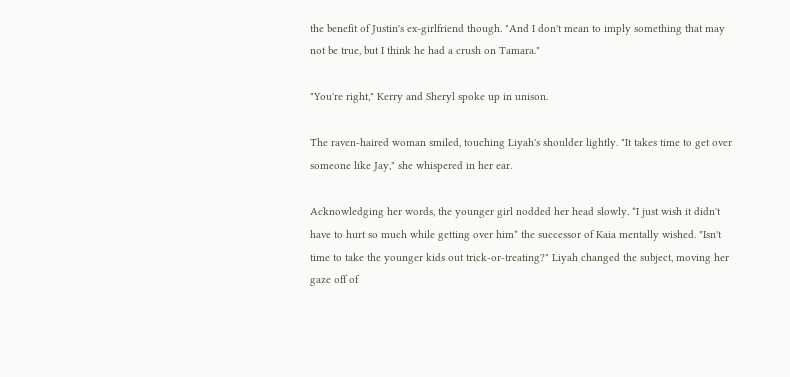the benefit of Justin's ex-girlfriend though. "And I don't mean to imply something that may not be true, but I think he had a crush on Tamara."

"You're right," Kerry and Sheryl spoke up in unison.

The raven-haired woman smiled, touching Liyah's shoulder lightly. "It takes time to get over someone like Jay," she whispered in her ear.

Acknowledging her words, the younger girl nodded her head slowly. *I just wish it didn't have to hurt so much while getting over him* the successor of Kaia mentally wished. "Isn't time to take the younger kids out trick-or-treating?" Liyah changed the subject, moving her gaze off of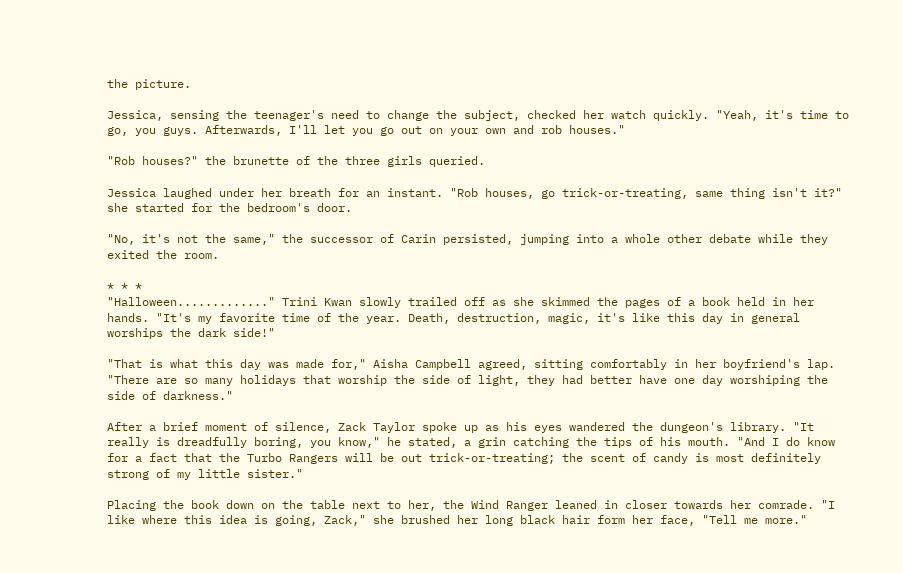the picture.

Jessica, sensing the teenager's need to change the subject, checked her watch quickly. "Yeah, it's time to go, you guys. Afterwards, I'll let you go out on your own and rob houses."

"Rob houses?" the brunette of the three girls queried.

Jessica laughed under her breath for an instant. "Rob houses, go trick-or-treating, same thing isn't it?" she started for the bedroom's door.

"No, it's not the same," the successor of Carin persisted, jumping into a whole other debate while they exited the room.

* * *
"Halloween............." Trini Kwan slowly trailed off as she skimmed the pages of a book held in her hands. "It's my favorite time of the year. Death, destruction, magic, it's like this day in general worships the dark side!"

"That is what this day was made for," Aisha Campbell agreed, sitting comfortably in her boyfriend's lap. "There are so many holidays that worship the side of light, they had better have one day worshiping the side of darkness."

After a brief moment of silence, Zack Taylor spoke up as his eyes wandered the dungeon's library. "It really is dreadfully boring, you know," he stated, a grin catching the tips of his mouth. "And I do know for a fact that the Turbo Rangers will be out trick-or-treating; the scent of candy is most definitely strong of my little sister."

Placing the book down on the table next to her, the Wind Ranger leaned in closer towards her comrade. "I like where this idea is going, Zack," she brushed her long black hair form her face, "Tell me more."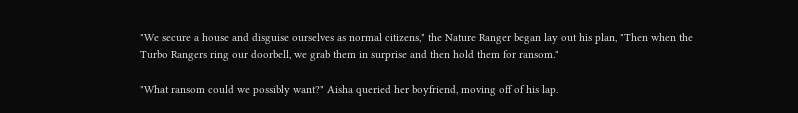"We secure a house and disguise ourselves as normal citizens," the Nature Ranger began lay out his plan, "Then when the Turbo Rangers ring our doorbell, we grab them in surprise and then hold them for ransom."

"What ransom could we possibly want?" Aisha queried her boyfriend, moving off of his lap.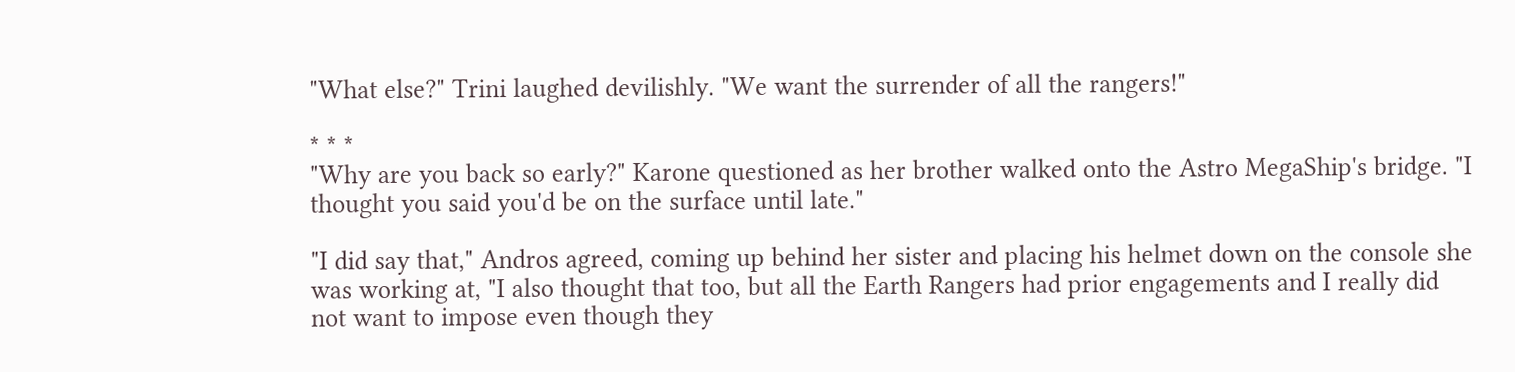"What else?" Trini laughed devilishly. "We want the surrender of all the rangers!"

* * *
"Why are you back so early?" Karone questioned as her brother walked onto the Astro MegaShip's bridge. "I thought you said you'd be on the surface until late."

"I did say that," Andros agreed, coming up behind her sister and placing his helmet down on the console she was working at, "I also thought that too, but all the Earth Rangers had prior engagements and I really did not want to impose even though they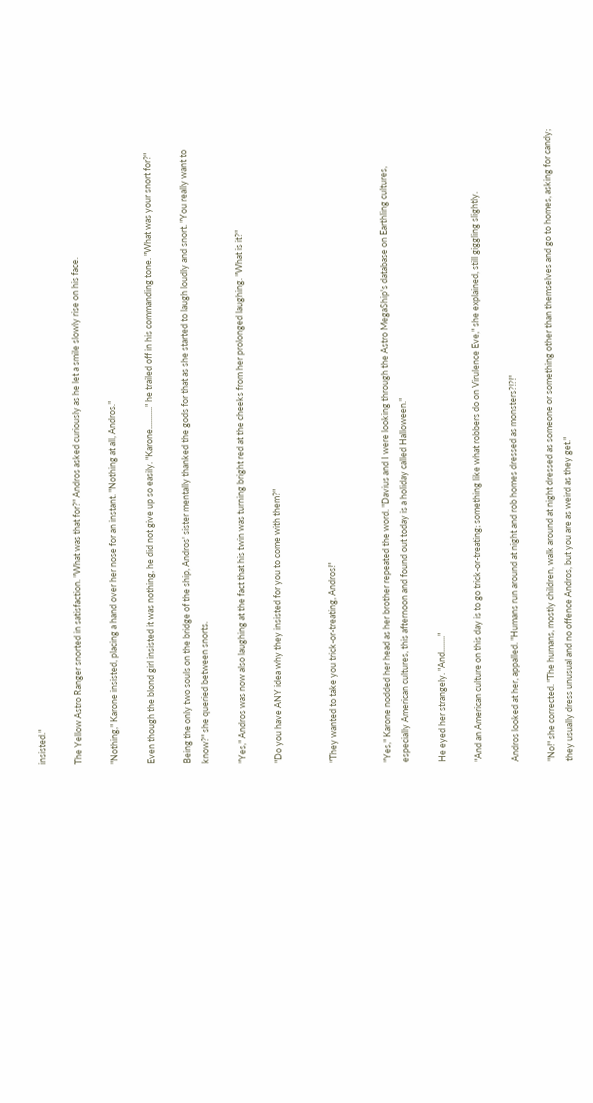insisted."

The Yellow Astro Ranger snorted in satisfaction. "What was that for?" Andros asked curiously as he let a smile slowly rise on his face.

"Nothing," Karone insisted, placing a hand over her nose for an instant. "Nothing at all, Andros."

Even though the blond girl insisted it was nothing, he did not give up so easily. "Karone..........." he trailed off in his commanding tone. "What was your snort for?"

Being the only two souls on the bridge of the ship, Andros' sister mentally thanked the gods for that as she started to laugh loudly and snort. "You really want to know?" she queried between snorts.

"Yes," Andros was now also laughing at the fact that his twin was turning bright red at the cheeks from her prolonged laughing. "What is it?"

"Do you have ANY idea why they insisted for you to come with them?"


"They wanted to take you trick-or-treating, Andros!"


"Yes," Karone nodded her head as her brother repeated the word. "Davius and I were looking through the Astro MegaShip's database on Earthling cultures, especially American cultures, this afternoon and found out today is a holiday called Halloween."

He eyed her strangely. "And........"

"And an American culture on this day is to go trick-or-treating; something like what robbers do on Virulence Eve," she explained, still giggling slightly.

Andros looked at her, appalled. "Humans run around at night and rob homes dressed as monsters?!?!"

"No!" she corrected. "The humans, mostly children, walk around at night dressed as someone or something other than themselves and go to homes, asking for candy; they usually dress unusual and no offence Andros, but you are as weird as they get."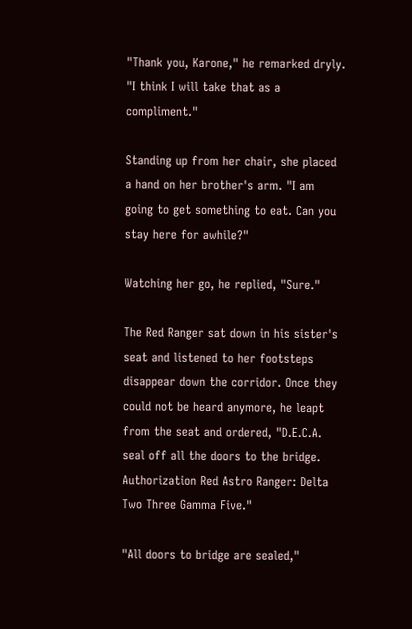"Thank you, Karone," he remarked dryly. "I think I will take that as a compliment."

Standing up from her chair, she placed a hand on her brother's arm. "I am going to get something to eat. Can you stay here for awhile?"

Watching her go, he replied, "Sure."

The Red Ranger sat down in his sister's seat and listened to her footsteps disappear down the corridor. Once they could not be heard anymore, he leapt from the seat and ordered, "D.E.C.A. seal off all the doors to the bridge. Authorization Red Astro Ranger: Delta Two Three Gamma Five."

"All doors to bridge are sealed,"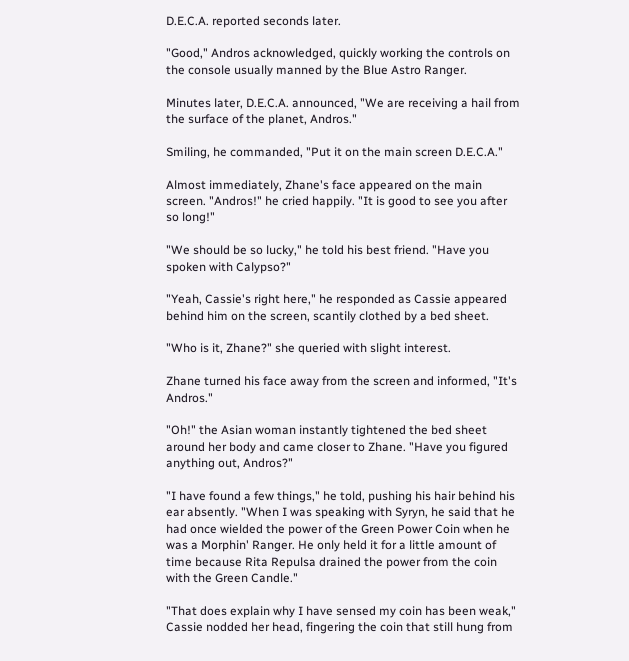D.E.C.A. reported seconds later.

"Good," Andros acknowledged, quickly working the controls on the console usually manned by the Blue Astro Ranger.

Minutes later, D.E.C.A. announced, "We are receiving a hail from the surface of the planet, Andros."

Smiling, he commanded, "Put it on the main screen D.E.C.A."

Almost immediately, Zhane's face appeared on the main screen. "Andros!" he cried happily. "It is good to see you after so long!"

"We should be so lucky," he told his best friend. "Have you spoken with Calypso?"

"Yeah, Cassie's right here," he responded as Cassie appeared behind him on the screen, scantily clothed by a bed sheet.

"Who is it, Zhane?" she queried with slight interest.

Zhane turned his face away from the screen and informed, "It's Andros."

"Oh!" the Asian woman instantly tightened the bed sheet around her body and came closer to Zhane. "Have you figured anything out, Andros?"

"I have found a few things," he told, pushing his hair behind his ear absently. "When I was speaking with Syryn, he said that he had once wielded the power of the Green Power Coin when he was a Morphin' Ranger. He only held it for a little amount of time because Rita Repulsa drained the power from the coin with the Green Candle."

"That does explain why I have sensed my coin has been weak," Cassie nodded her head, fingering the coin that still hung from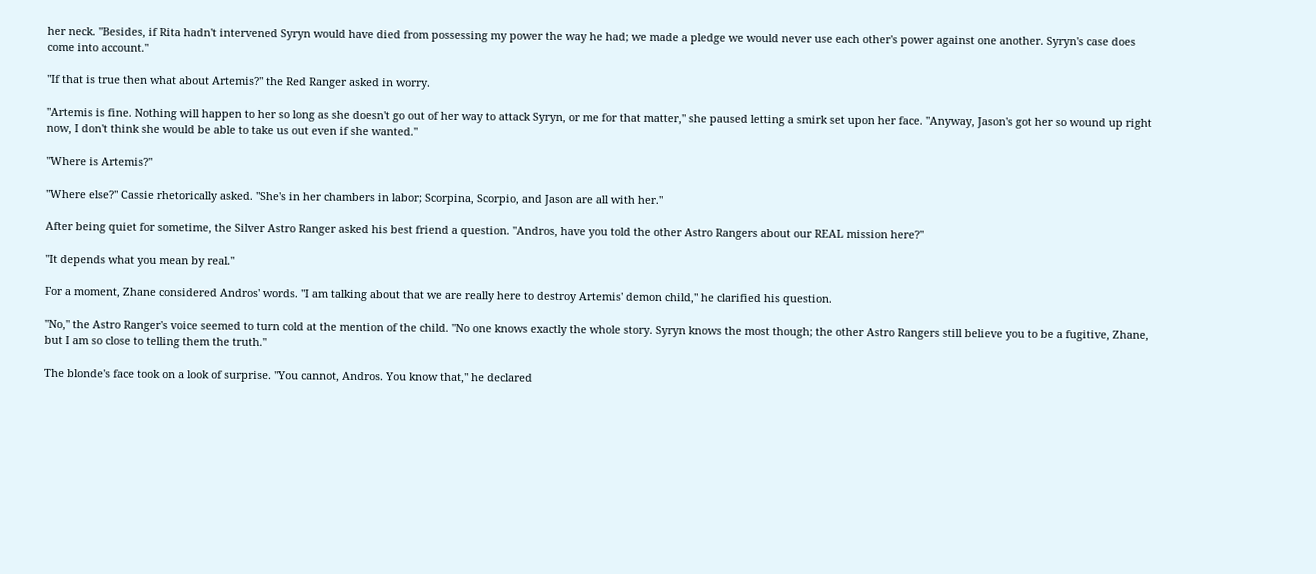her neck. "Besides, if Rita hadn't intervened Syryn would have died from possessing my power the way he had; we made a pledge we would never use each other's power against one another. Syryn's case does come into account."

"If that is true then what about Artemis?" the Red Ranger asked in worry.

"Artemis is fine. Nothing will happen to her so long as she doesn't go out of her way to attack Syryn, or me for that matter," she paused letting a smirk set upon her face. "Anyway, Jason's got her so wound up right now, I don't think she would be able to take us out even if she wanted."

"Where is Artemis?"

"Where else?" Cassie rhetorically asked. "She's in her chambers in labor; Scorpina, Scorpio, and Jason are all with her."

After being quiet for sometime, the Silver Astro Ranger asked his best friend a question. "Andros, have you told the other Astro Rangers about our REAL mission here?"

"It depends what you mean by real."

For a moment, Zhane considered Andros' words. "I am talking about that we are really here to destroy Artemis' demon child," he clarified his question.

"No," the Astro Ranger's voice seemed to turn cold at the mention of the child. "No one knows exactly the whole story. Syryn knows the most though; the other Astro Rangers still believe you to be a fugitive, Zhane, but I am so close to telling them the truth."

The blonde's face took on a look of surprise. "You cannot, Andros. You know that," he declared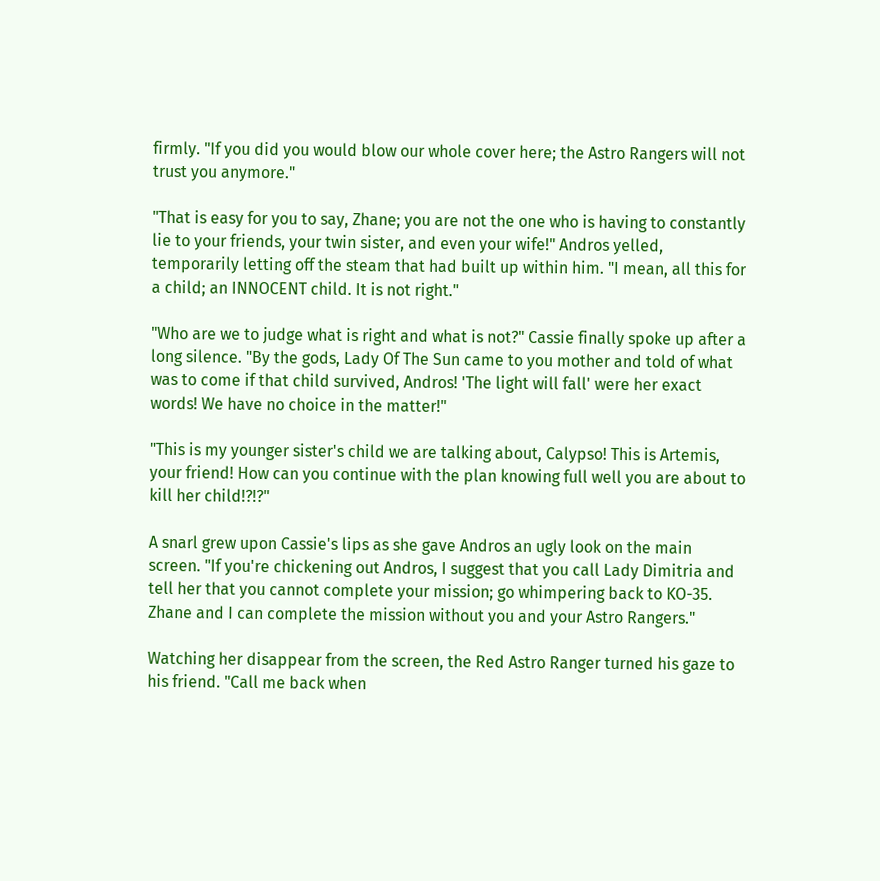firmly. "If you did you would blow our whole cover here; the Astro Rangers will not trust you anymore."

"That is easy for you to say, Zhane; you are not the one who is having to constantly lie to your friends, your twin sister, and even your wife!" Andros yelled, temporarily letting off the steam that had built up within him. "I mean, all this for a child; an INNOCENT child. It is not right."

"Who are we to judge what is right and what is not?" Cassie finally spoke up after a long silence. "By the gods, Lady Of The Sun came to you mother and told of what was to come if that child survived, Andros! 'The light will fall' were her exact words! We have no choice in the matter!"

"This is my younger sister's child we are talking about, Calypso! This is Artemis, your friend! How can you continue with the plan knowing full well you are about to kill her child!?!?"

A snarl grew upon Cassie's lips as she gave Andros an ugly look on the main screen. "If you're chickening out Andros, I suggest that you call Lady Dimitria and tell her that you cannot complete your mission; go whimpering back to KO-35. Zhane and I can complete the mission without you and your Astro Rangers."

Watching her disappear from the screen, the Red Astro Ranger turned his gaze to his friend. "Call me back when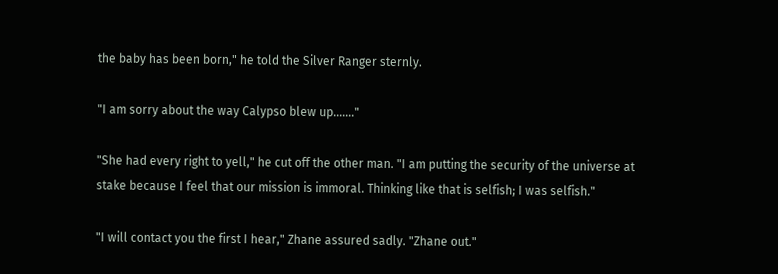the baby has been born," he told the Silver Ranger sternly.

"I am sorry about the way Calypso blew up......."

"She had every right to yell," he cut off the other man. "I am putting the security of the universe at stake because I feel that our mission is immoral. Thinking like that is selfish; I was selfish."

"I will contact you the first I hear," Zhane assured sadly. "Zhane out."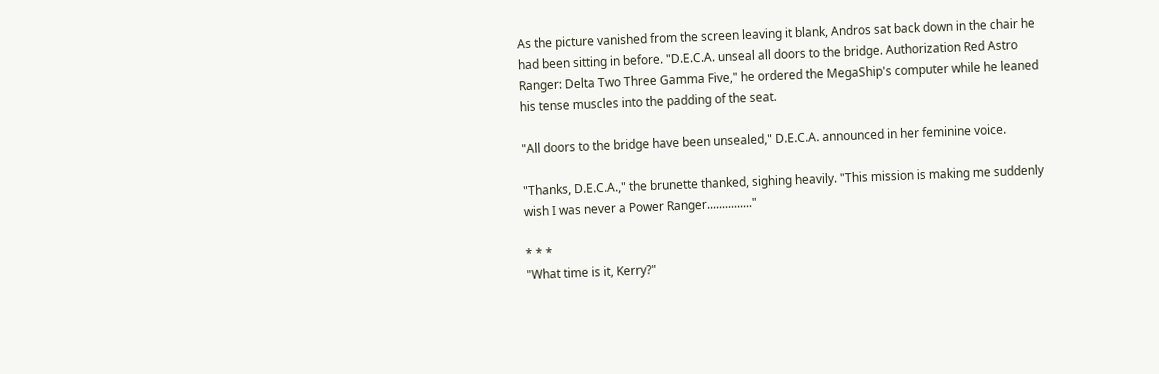As the picture vanished from the screen leaving it blank, Andros sat back down in the chair he had been sitting in before. "D.E.C.A. unseal all doors to the bridge. Authorization Red Astro Ranger: Delta Two Three Gamma Five," he ordered the MegaShip's computer while he leaned his tense muscles into the padding of the seat.

"All doors to the bridge have been unsealed," D.E.C.A. announced in her feminine voice.

"Thanks, D.E.C.A.," the brunette thanked, sighing heavily. "This mission is making me suddenly wish I was never a Power Ranger..............."

* * *
"What time is it, Kerry?"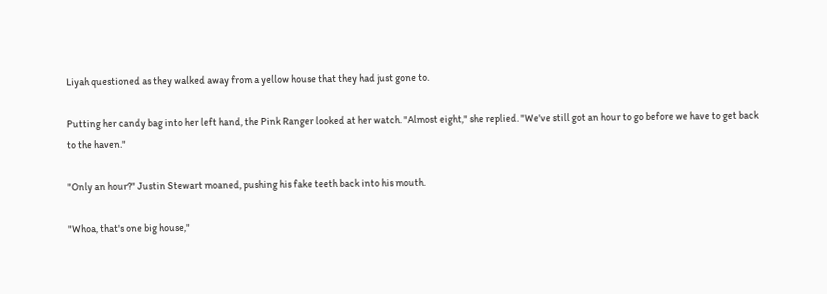Liyah questioned as they walked away from a yellow house that they had just gone to.

Putting her candy bag into her left hand, the Pink Ranger looked at her watch. "Almost eight," she replied. "We've still got an hour to go before we have to get back to the haven."

"Only an hour?" Justin Stewart moaned, pushing his fake teeth back into his mouth.

"Whoa, that's one big house,"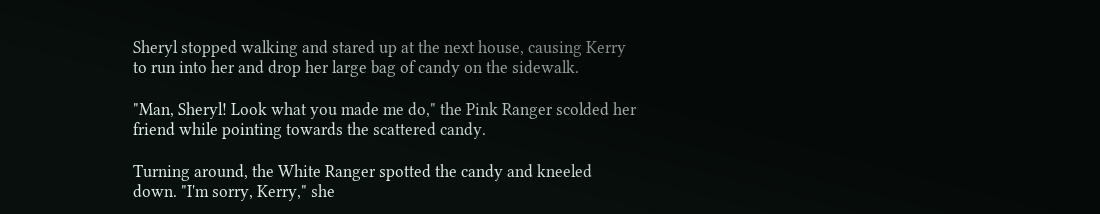Sheryl stopped walking and stared up at the next house, causing Kerry to run into her and drop her large bag of candy on the sidewalk.

"Man, Sheryl! Look what you made me do," the Pink Ranger scolded her friend while pointing towards the scattered candy.

Turning around, the White Ranger spotted the candy and kneeled down. "I'm sorry, Kerry," she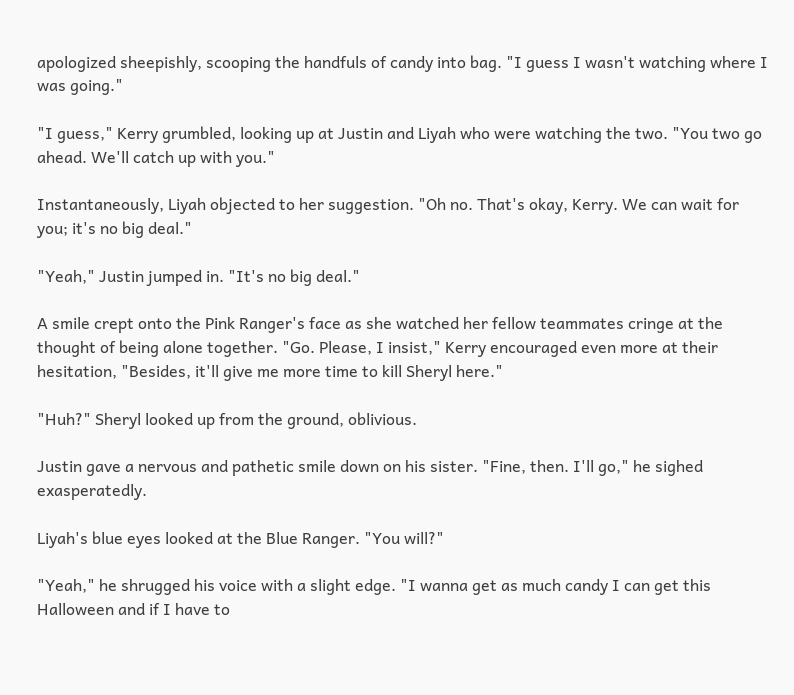apologized sheepishly, scooping the handfuls of candy into bag. "I guess I wasn't watching where I was going."

"I guess," Kerry grumbled, looking up at Justin and Liyah who were watching the two. "You two go ahead. We'll catch up with you."

Instantaneously, Liyah objected to her suggestion. "Oh no. That's okay, Kerry. We can wait for you; it's no big deal."

"Yeah," Justin jumped in. "It's no big deal."

A smile crept onto the Pink Ranger's face as she watched her fellow teammates cringe at the thought of being alone together. "Go. Please, I insist," Kerry encouraged even more at their hesitation, "Besides, it'll give me more time to kill Sheryl here."

"Huh?" Sheryl looked up from the ground, oblivious.

Justin gave a nervous and pathetic smile down on his sister. "Fine, then. I'll go," he sighed exasperatedly.

Liyah's blue eyes looked at the Blue Ranger. "You will?"

"Yeah," he shrugged his voice with a slight edge. "I wanna get as much candy I can get this Halloween and if I have to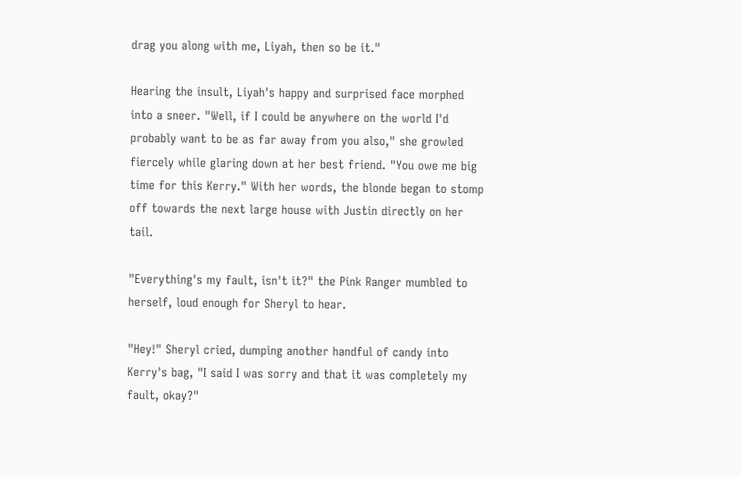drag you along with me, Liyah, then so be it."

Hearing the insult, Liyah's happy and surprised face morphed into a sneer. "Well, if I could be anywhere on the world I'd probably want to be as far away from you also," she growled fiercely while glaring down at her best friend. "You owe me big time for this Kerry." With her words, the blonde began to stomp off towards the next large house with Justin directly on her tail.

"Everything's my fault, isn't it?" the Pink Ranger mumbled to herself, loud enough for Sheryl to hear.

"Hey!" Sheryl cried, dumping another handful of candy into Kerry's bag, "I said I was sorry and that it was completely my fault, okay?"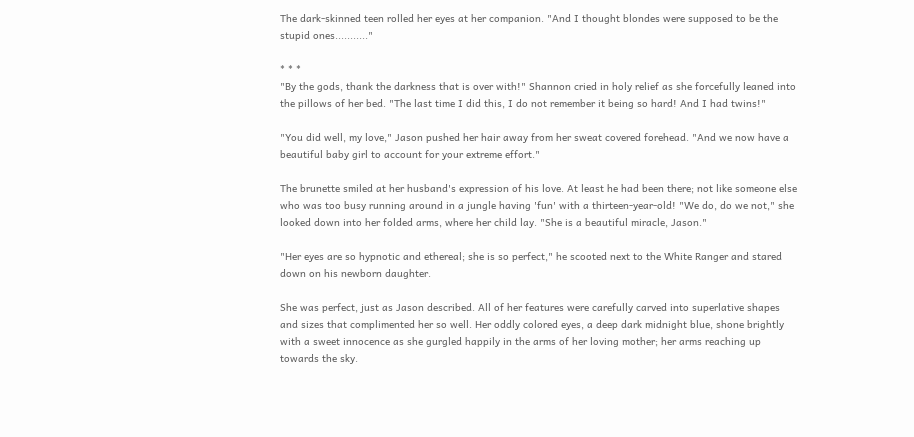The dark-skinned teen rolled her eyes at her companion. "And I thought blondes were supposed to be the stupid ones..........."

* * *
"By the gods, thank the darkness that is over with!" Shannon cried in holy relief as she forcefully leaned into the pillows of her bed. "The last time I did this, I do not remember it being so hard! And I had twins!"

"You did well, my love," Jason pushed her hair away from her sweat covered forehead. "And we now have a beautiful baby girl to account for your extreme effort."

The brunette smiled at her husband's expression of his love. At least he had been there; not like someone else who was too busy running around in a jungle having 'fun' with a thirteen-year-old! "We do, do we not," she looked down into her folded arms, where her child lay. "She is a beautiful miracle, Jason."

"Her eyes are so hypnotic and ethereal; she is so perfect," he scooted next to the White Ranger and stared down on his newborn daughter.

She was perfect, just as Jason described. All of her features were carefully carved into superlative shapes and sizes that complimented her so well. Her oddly colored eyes, a deep dark midnight blue, shone brightly with a sweet innocence as she gurgled happily in the arms of her loving mother; her arms reaching up towards the sky.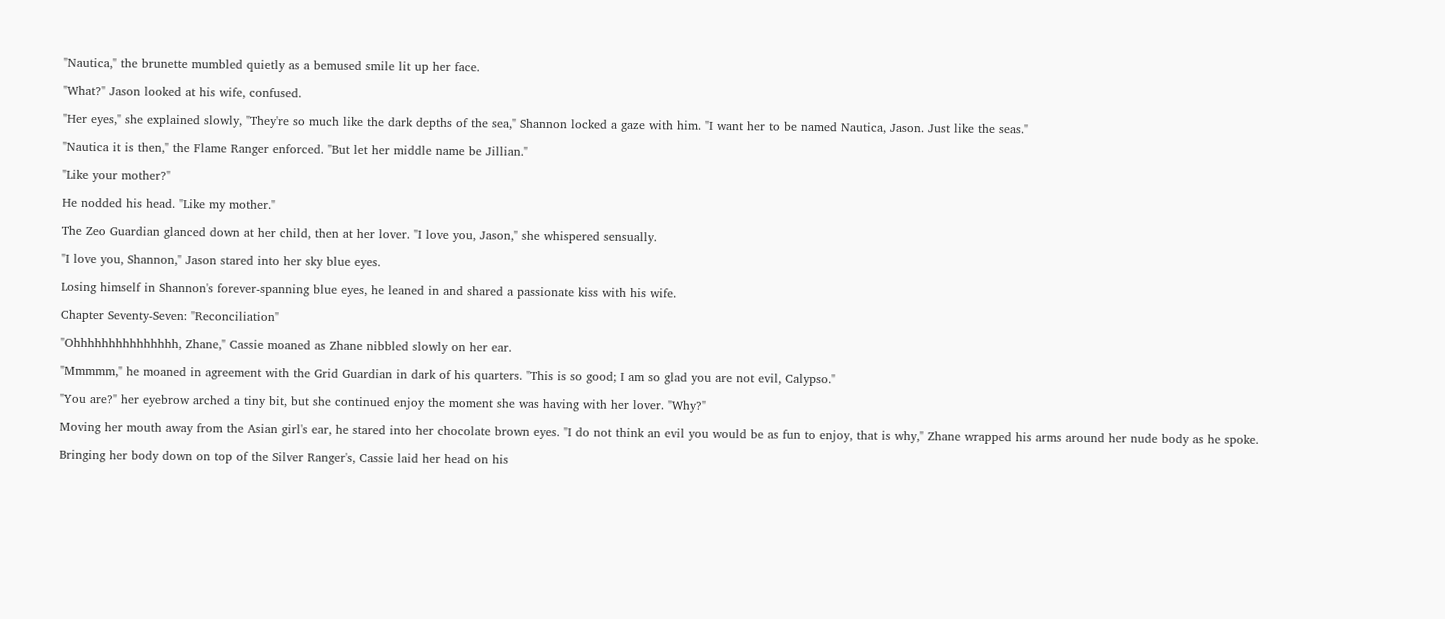"Nautica," the brunette mumbled quietly as a bemused smile lit up her face.

"What?" Jason looked at his wife, confused.

"Her eyes," she explained slowly, "They're so much like the dark depths of the sea," Shannon locked a gaze with him. "I want her to be named Nautica, Jason. Just like the seas."

"Nautica it is then," the Flame Ranger enforced. "But let her middle name be Jillian."

"Like your mother?"

He nodded his head. "Like my mother."

The Zeo Guardian glanced down at her child, then at her lover. "I love you, Jason," she whispered sensually.

"I love you, Shannon," Jason stared into her sky blue eyes.

Losing himself in Shannon's forever-spanning blue eyes, he leaned in and shared a passionate kiss with his wife.

Chapter Seventy-Seven: "Reconciliation"

"Ohhhhhhhhhhhhhhh, Zhane," Cassie moaned as Zhane nibbled slowly on her ear.

"Mmmmm," he moaned in agreement with the Grid Guardian in dark of his quarters. "This is so good; I am so glad you are not evil, Calypso."

"You are?" her eyebrow arched a tiny bit, but she continued enjoy the moment she was having with her lover. "Why?"

Moving her mouth away from the Asian girl's ear, he stared into her chocolate brown eyes. "I do not think an evil you would be as fun to enjoy, that is why," Zhane wrapped his arms around her nude body as he spoke.

Bringing her body down on top of the Silver Ranger's, Cassie laid her head on his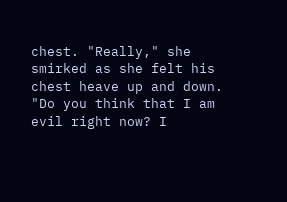chest. "Really," she smirked as she felt his chest heave up and down. "Do you think that I am evil right now? I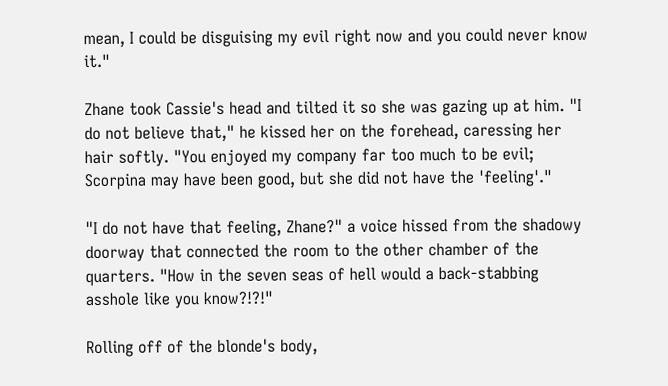mean, I could be disguising my evil right now and you could never know it."

Zhane took Cassie's head and tilted it so she was gazing up at him. "I do not believe that," he kissed her on the forehead, caressing her hair softly. "You enjoyed my company far too much to be evil; Scorpina may have been good, but she did not have the 'feeling'."

"I do not have that feeling, Zhane?" a voice hissed from the shadowy doorway that connected the room to the other chamber of the quarters. "How in the seven seas of hell would a back-stabbing asshole like you know?!?!"

Rolling off of the blonde's body,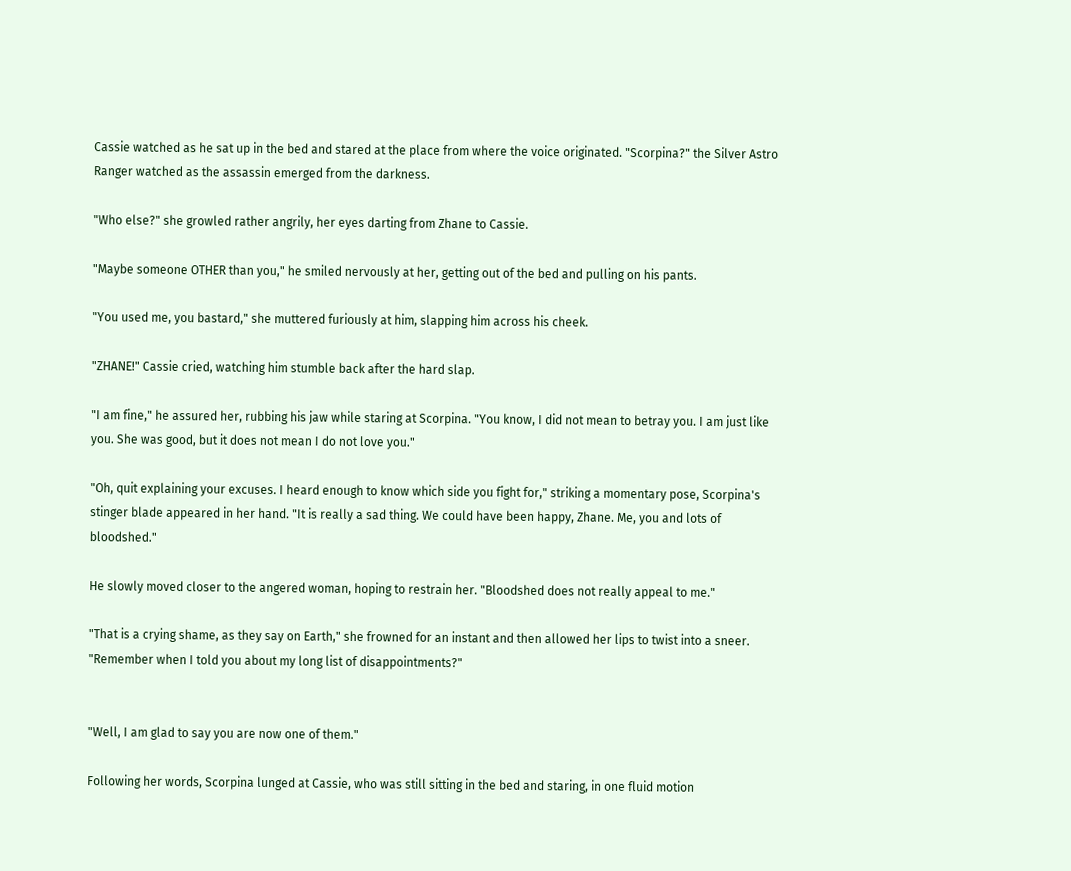Cassie watched as he sat up in the bed and stared at the place from where the voice originated. "Scorpina?" the Silver Astro Ranger watched as the assassin emerged from the darkness.

"Who else?" she growled rather angrily, her eyes darting from Zhane to Cassie.

"Maybe someone OTHER than you," he smiled nervously at her, getting out of the bed and pulling on his pants.

"You used me, you bastard," she muttered furiously at him, slapping him across his cheek.

"ZHANE!" Cassie cried, watching him stumble back after the hard slap.

"I am fine," he assured her, rubbing his jaw while staring at Scorpina. "You know, I did not mean to betray you. I am just like you. She was good, but it does not mean I do not love you."

"Oh, quit explaining your excuses. I heard enough to know which side you fight for," striking a momentary pose, Scorpina's stinger blade appeared in her hand. "It is really a sad thing. We could have been happy, Zhane. Me, you and lots of bloodshed."

He slowly moved closer to the angered woman, hoping to restrain her. "Bloodshed does not really appeal to me."

"That is a crying shame, as they say on Earth," she frowned for an instant and then allowed her lips to twist into a sneer. "Remember when I told you about my long list of disappointments?"


"Well, I am glad to say you are now one of them."

Following her words, Scorpina lunged at Cassie, who was still sitting in the bed and staring, in one fluid motion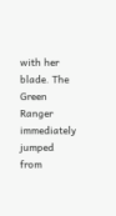with her blade. The Green Ranger immediately jumped from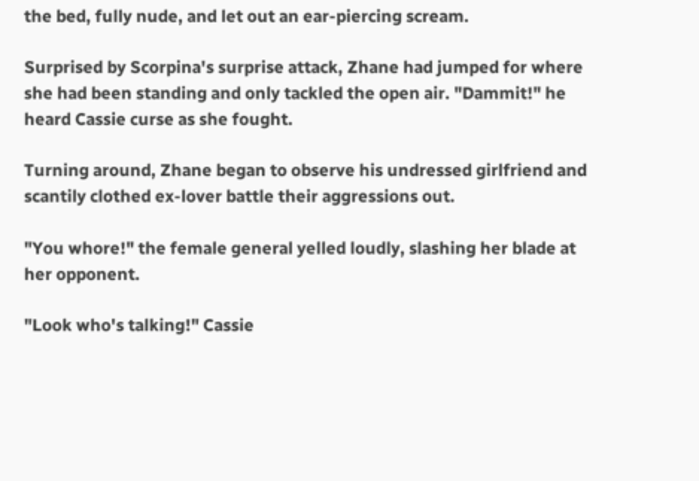the bed, fully nude, and let out an ear-piercing scream.

Surprised by Scorpina's surprise attack, Zhane had jumped for where she had been standing and only tackled the open air. "Dammit!" he heard Cassie curse as she fought.

Turning around, Zhane began to observe his undressed girlfriend and scantily clothed ex-lover battle their aggressions out.

"You whore!" the female general yelled loudly, slashing her blade at her opponent.

"Look who's talking!" Cassie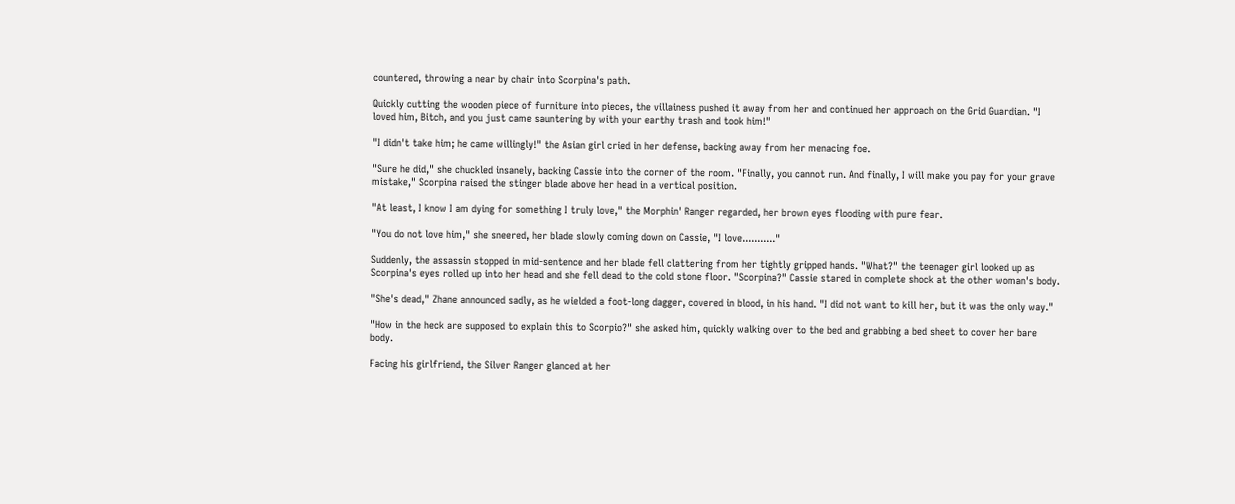countered, throwing a near by chair into Scorpina's path.

Quickly cutting the wooden piece of furniture into pieces, the villainess pushed it away from her and continued her approach on the Grid Guardian. "I loved him, Bitch, and you just came sauntering by with your earthy trash and took him!"

"I didn't take him; he came willingly!" the Asian girl cried in her defense, backing away from her menacing foe.

"Sure he did," she chuckled insanely, backing Cassie into the corner of the room. "Finally, you cannot run. And finally, I will make you pay for your grave mistake," Scorpina raised the stinger blade above her head in a vertical position.

"At least, I know I am dying for something I truly love," the Morphin' Ranger regarded, her brown eyes flooding with pure fear.

"You do not love him," she sneered, her blade slowly coming down on Cassie, "I love..........."

Suddenly, the assassin stopped in mid-sentence and her blade fell clattering from her tightly gripped hands. "What?" the teenager girl looked up as Scorpina's eyes rolled up into her head and she fell dead to the cold stone floor. "Scorpina?" Cassie stared in complete shock at the other woman's body.

"She's dead," Zhane announced sadly, as he wielded a foot-long dagger, covered in blood, in his hand. "I did not want to kill her, but it was the only way."

"How in the heck are supposed to explain this to Scorpio?" she asked him, quickly walking over to the bed and grabbing a bed sheet to cover her bare body.

Facing his girlfriend, the Silver Ranger glanced at her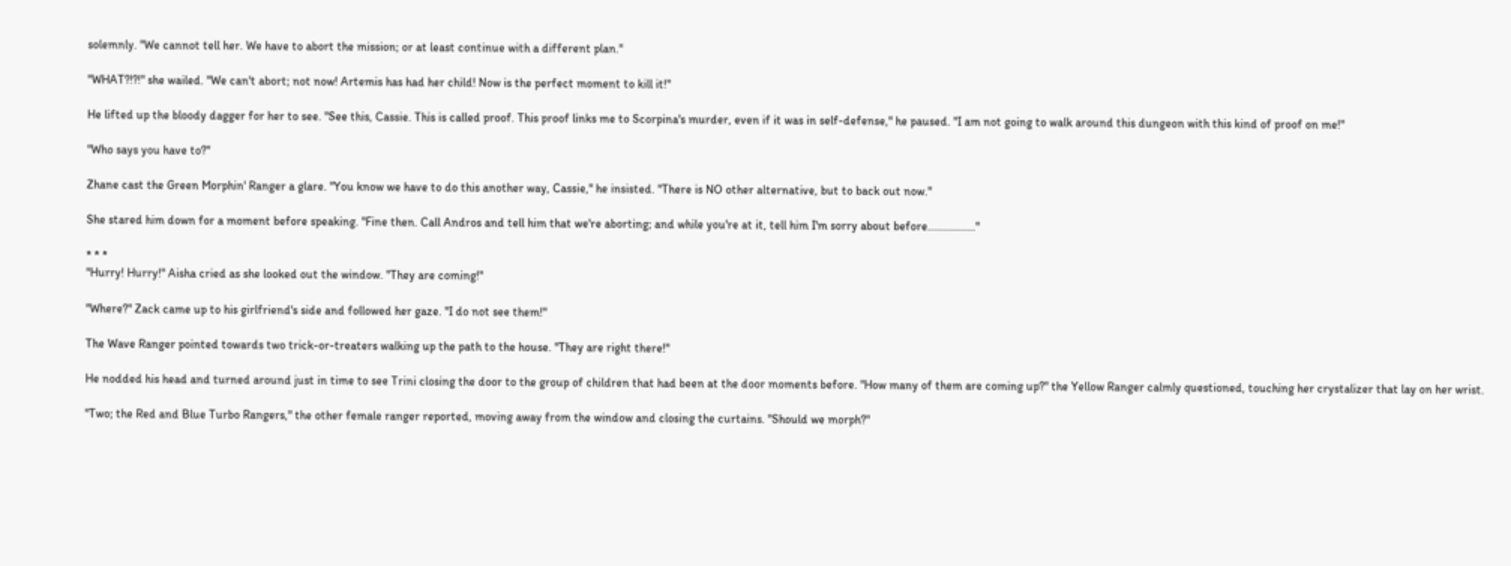solemnly. "We cannot tell her. We have to abort the mission; or at least continue with a different plan."

"WHAT?!?!" she wailed. "We can't abort; not now! Artemis has had her child! Now is the perfect moment to kill it!"

He lifted up the bloody dagger for her to see. "See this, Cassie. This is called proof. This proof links me to Scorpina's murder, even if it was in self-defense," he paused. "I am not going to walk around this dungeon with this kind of proof on me!"

"Who says you have to?"

Zhane cast the Green Morphin' Ranger a glare. "You know we have to do this another way, Cassie," he insisted. "There is NO other alternative, but to back out now."

She stared him down for a moment before speaking. "Fine then. Call Andros and tell him that we're aborting; and while you're at it, tell him I'm sorry about before................"

* * *
"Hurry! Hurry!" Aisha cried as she looked out the window. "They are coming!"

"Where?" Zack came up to his girlfriend's side and followed her gaze. "I do not see them!"

The Wave Ranger pointed towards two trick-or-treaters walking up the path to the house. "They are right there!"

He nodded his head and turned around just in time to see Trini closing the door to the group of children that had been at the door moments before. "How many of them are coming up?" the Yellow Ranger calmly questioned, touching her crystalizer that lay on her wrist.

"Two; the Red and Blue Turbo Rangers," the other female ranger reported, moving away from the window and closing the curtains. "Should we morph?"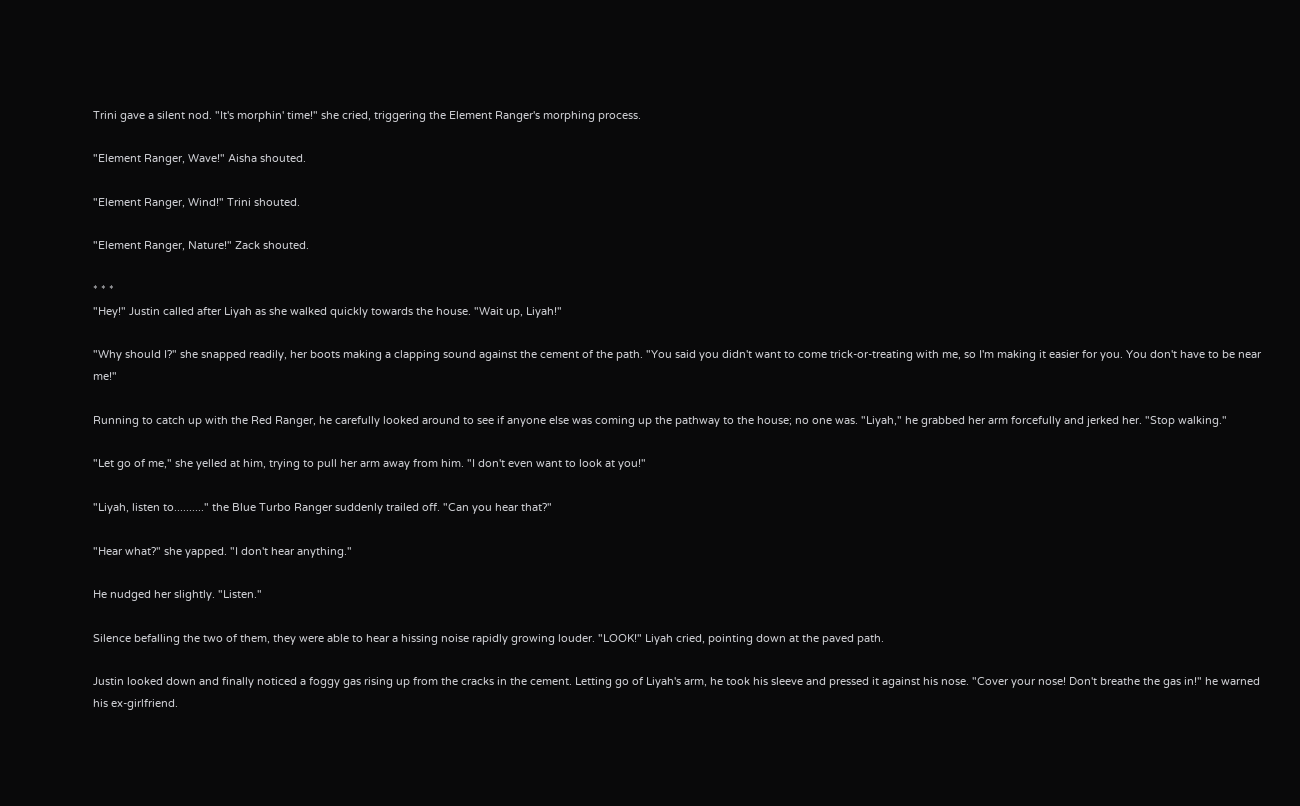Trini gave a silent nod. "It's morphin' time!" she cried, triggering the Element Ranger's morphing process.

"Element Ranger, Wave!" Aisha shouted.

"Element Ranger, Wind!" Trini shouted.

"Element Ranger, Nature!" Zack shouted.

* * *
"Hey!" Justin called after Liyah as she walked quickly towards the house. "Wait up, Liyah!"

"Why should I?" she snapped readily, her boots making a clapping sound against the cement of the path. "You said you didn't want to come trick-or-treating with me, so I'm making it easier for you. You don't have to be near me!"

Running to catch up with the Red Ranger, he carefully looked around to see if anyone else was coming up the pathway to the house; no one was. "Liyah," he grabbed her arm forcefully and jerked her. "Stop walking."

"Let go of me," she yelled at him, trying to pull her arm away from him. "I don't even want to look at you!"

"Liyah, listen to.........." the Blue Turbo Ranger suddenly trailed off. "Can you hear that?"

"Hear what?" she yapped. "I don't hear anything."

He nudged her slightly. "Listen."

Silence befalling the two of them, they were able to hear a hissing noise rapidly growing louder. "LOOK!" Liyah cried, pointing down at the paved path.

Justin looked down and finally noticed a foggy gas rising up from the cracks in the cement. Letting go of Liyah's arm, he took his sleeve and pressed it against his nose. "Cover your nose! Don't breathe the gas in!" he warned his ex-girlfriend.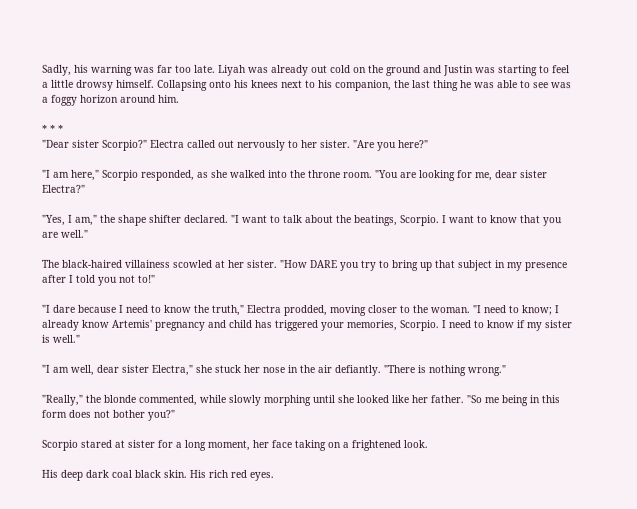Sadly, his warning was far too late. Liyah was already out cold on the ground and Justin was starting to feel a little drowsy himself. Collapsing onto his knees next to his companion, the last thing he was able to see was a foggy horizon around him.

* * *
"Dear sister Scorpio?" Electra called out nervously to her sister. "Are you here?"

"I am here," Scorpio responded, as she walked into the throne room. "You are looking for me, dear sister Electra?"

"Yes, I am," the shape shifter declared. "I want to talk about the beatings, Scorpio. I want to know that you are well."

The black-haired villainess scowled at her sister. "How DARE you try to bring up that subject in my presence after I told you not to!"

"I dare because I need to know the truth," Electra prodded, moving closer to the woman. "I need to know; I already know Artemis' pregnancy and child has triggered your memories, Scorpio. I need to know if my sister is well."

"I am well, dear sister Electra," she stuck her nose in the air defiantly. "There is nothing wrong."

"Really," the blonde commented, while slowly morphing until she looked like her father. "So me being in this form does not bother you?"

Scorpio stared at sister for a long moment, her face taking on a frightened look.

His deep dark coal black skin. His rich red eyes.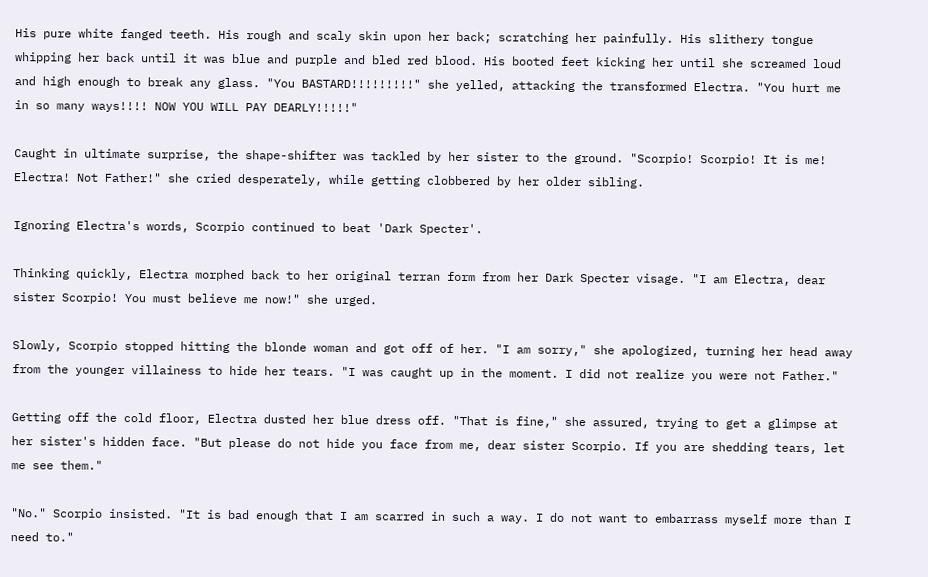His pure white fanged teeth. His rough and scaly skin upon her back; scratching her painfully. His slithery tongue whipping her back until it was blue and purple and bled red blood. His booted feet kicking her until she screamed loud and high enough to break any glass. "You BASTARD!!!!!!!!!" she yelled, attacking the transformed Electra. "You hurt me in so many ways!!!! NOW YOU WILL PAY DEARLY!!!!!"

Caught in ultimate surprise, the shape-shifter was tackled by her sister to the ground. "Scorpio! Scorpio! It is me! Electra! Not Father!" she cried desperately, while getting clobbered by her older sibling.

Ignoring Electra's words, Scorpio continued to beat 'Dark Specter'.

Thinking quickly, Electra morphed back to her original terran form from her Dark Specter visage. "I am Electra, dear sister Scorpio! You must believe me now!" she urged.

Slowly, Scorpio stopped hitting the blonde woman and got off of her. "I am sorry," she apologized, turning her head away from the younger villainess to hide her tears. "I was caught up in the moment. I did not realize you were not Father."

Getting off the cold floor, Electra dusted her blue dress off. "That is fine," she assured, trying to get a glimpse at her sister's hidden face. "But please do not hide you face from me, dear sister Scorpio. If you are shedding tears, let me see them."

"No." Scorpio insisted. "It is bad enough that I am scarred in such a way. I do not want to embarrass myself more than I need to."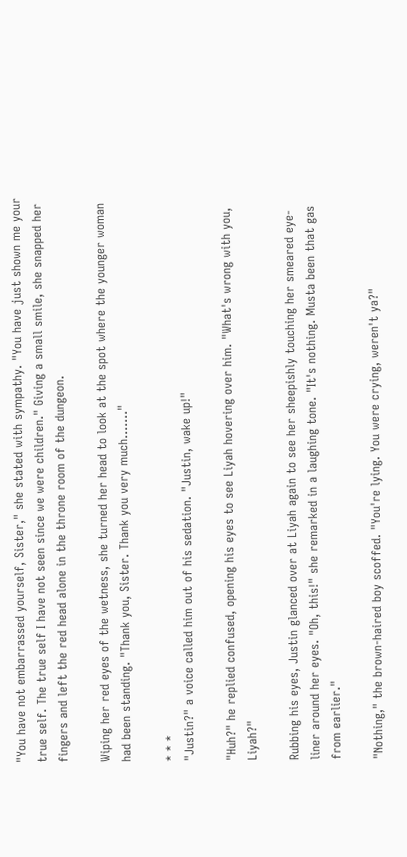"You have not embarrassed yourself, Sister," she stated with sympathy. "You have just shown me your true self. The true self I have not seen since we were children." Giving a small smile, she snapped her fingers and left the red head alone in the throne room of the dungeon.

Wiping her red eyes of the wetness, she turned her head to look at the spot where the younger woman had been standing. "Thank you, Sister. Thank you very much......."

* * *
"Justin?" a voice called him out of his sedation. "Justin, wake up!"

"Huh?" he replied confused, opening his eyes to see Liyah hovering over him. "What's wrong with you, Liyah?"

Rubbing his eyes, Justin glanced over at Liyah again to see her sheepishly touching her smeared eye-liner around her eyes. "Oh, this!" she remarked in a laughing tone. "It's nothing. Musta been that gas from earlier."

"Nothing," the brown-haired boy scoffed. "You're lying. You were crying, weren't ya?"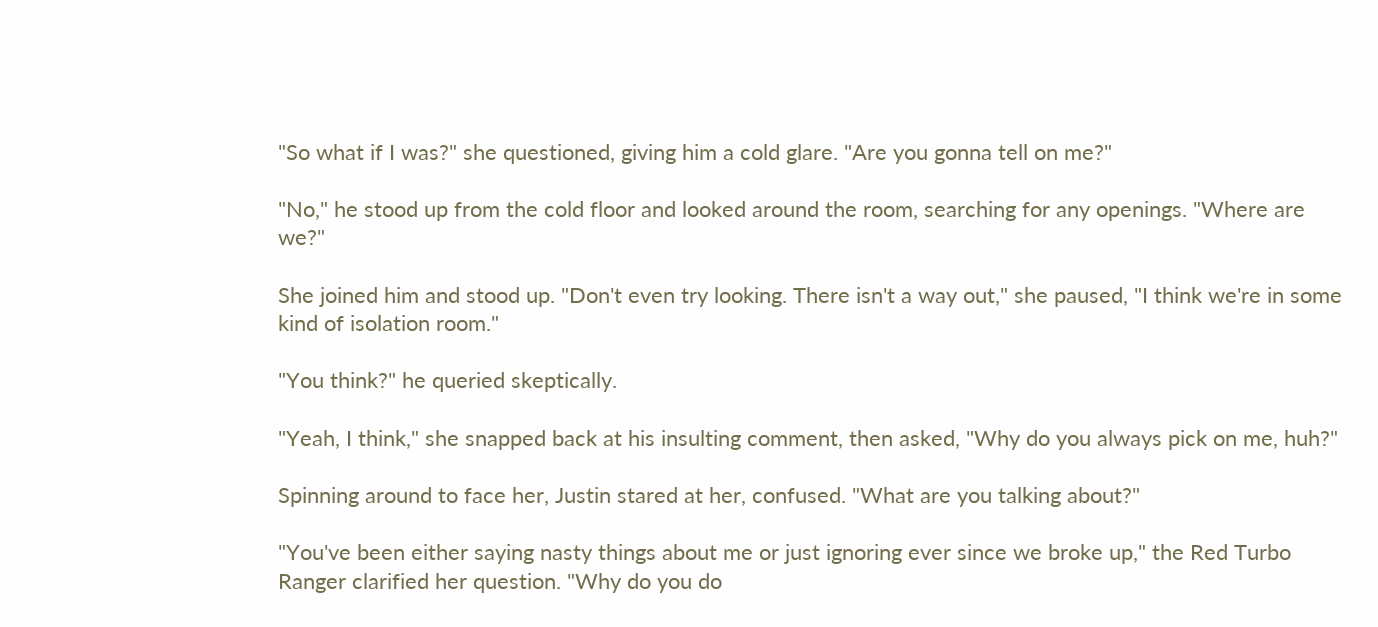"So what if I was?" she questioned, giving him a cold glare. "Are you gonna tell on me?"

"No," he stood up from the cold floor and looked around the room, searching for any openings. "Where are we?"

She joined him and stood up. "Don't even try looking. There isn't a way out," she paused, "I think we're in some kind of isolation room."

"You think?" he queried skeptically.

"Yeah, I think," she snapped back at his insulting comment, then asked, "Why do you always pick on me, huh?"

Spinning around to face her, Justin stared at her, confused. "What are you talking about?"

"You've been either saying nasty things about me or just ignoring ever since we broke up," the Red Turbo Ranger clarified her question. "Why do you do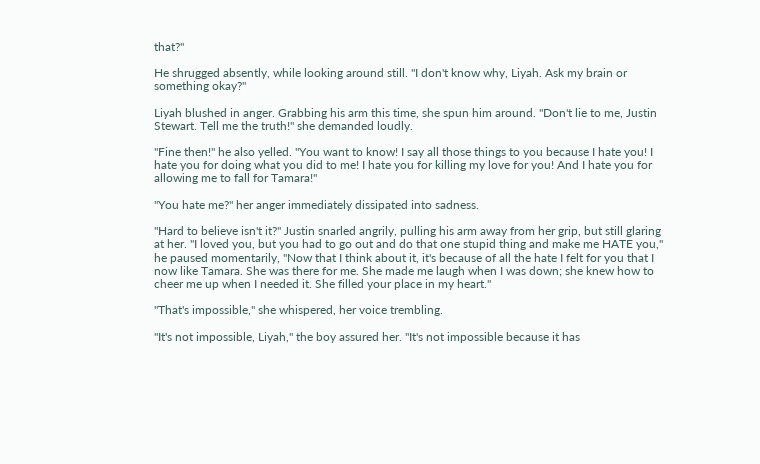that?"

He shrugged absently, while looking around still. "I don't know why, Liyah. Ask my brain or something okay?"

Liyah blushed in anger. Grabbing his arm this time, she spun him around. "Don't lie to me, Justin Stewart. Tell me the truth!" she demanded loudly.

"Fine then!" he also yelled. "You want to know! I say all those things to you because I hate you! I hate you for doing what you did to me! I hate you for killing my love for you! And I hate you for allowing me to fall for Tamara!"

"You hate me?" her anger immediately dissipated into sadness.

"Hard to believe isn't it?" Justin snarled angrily, pulling his arm away from her grip, but still glaring at her. "I loved you, but you had to go out and do that one stupid thing and make me HATE you," he paused momentarily, "Now that I think about it, it's because of all the hate I felt for you that I now like Tamara. She was there for me. She made me laugh when I was down; she knew how to cheer me up when I needed it. She filled your place in my heart."

"That's impossible," she whispered, her voice trembling.

"It's not impossible, Liyah," the boy assured her. "It's not impossible because it has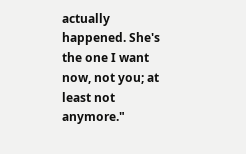actually happened. She's the one I want now, not you; at least not anymore."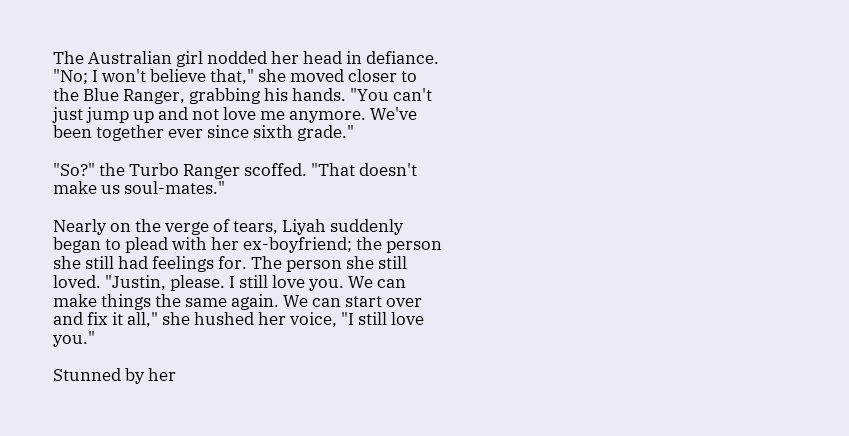The Australian girl nodded her head in defiance. "No; I won't believe that," she moved closer to the Blue Ranger, grabbing his hands. "You can't just jump up and not love me anymore. We've been together ever since sixth grade."

"So?" the Turbo Ranger scoffed. "That doesn't make us soul-mates."

Nearly on the verge of tears, Liyah suddenly began to plead with her ex-boyfriend; the person she still had feelings for. The person she still loved. "Justin, please. I still love you. We can make things the same again. We can start over and fix it all," she hushed her voice, "I still love you."

Stunned by her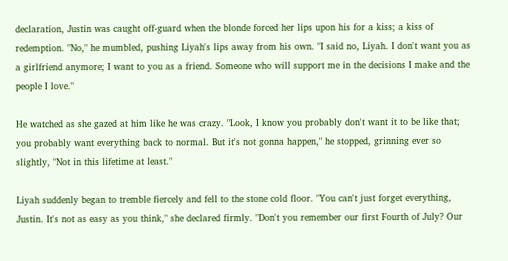declaration, Justin was caught off-guard when the blonde forced her lips upon his for a kiss; a kiss of redemption. "No," he mumbled, pushing Liyah's lips away from his own. "I said no, Liyah. I don't want you as a girlfriend anymore; I want to you as a friend. Someone who will support me in the decisions I make and the people I love."

He watched as she gazed at him like he was crazy. "Look, I know you probably don't want it to be like that; you probably want everything back to normal. But it's not gonna happen," he stopped, grinning ever so slightly, "Not in this lifetime at least."

Liyah suddenly began to tremble fiercely and fell to the stone cold floor. "You can't just forget everything, Justin. It's not as easy as you think," she declared firmly. "Don't you remember our first Fourth of July? Our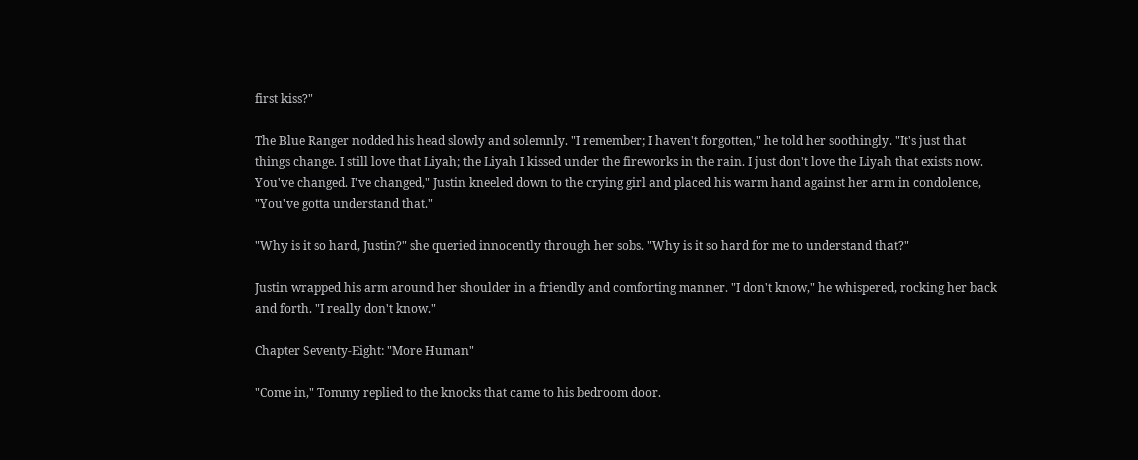first kiss?"

The Blue Ranger nodded his head slowly and solemnly. "I remember; I haven't forgotten," he told her soothingly. "It's just that things change. I still love that Liyah; the Liyah I kissed under the fireworks in the rain. I just don't love the Liyah that exists now. You've changed. I've changed," Justin kneeled down to the crying girl and placed his warm hand against her arm in condolence, "You've gotta understand that."

"Why is it so hard, Justin?" she queried innocently through her sobs. "Why is it so hard for me to understand that?"

Justin wrapped his arm around her shoulder in a friendly and comforting manner. "I don't know," he whispered, rocking her back and forth. "I really don't know."

Chapter Seventy-Eight: "More Human"

"Come in," Tommy replied to the knocks that came to his bedroom door.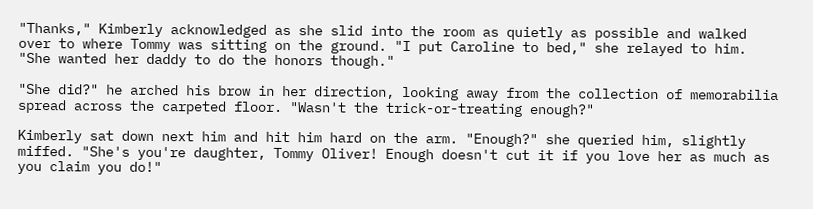"Thanks," Kimberly acknowledged as she slid into the room as quietly as possible and walked over to where Tommy was sitting on the ground. "I put Caroline to bed," she relayed to him. "She wanted her daddy to do the honors though."

"She did?" he arched his brow in her direction, looking away from the collection of memorabilia spread across the carpeted floor. "Wasn't the trick-or-treating enough?"

Kimberly sat down next him and hit him hard on the arm. "Enough?" she queried him, slightly miffed. "She's you're daughter, Tommy Oliver! Enough doesn't cut it if you love her as much as you claim you do!"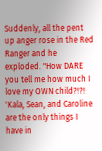Suddenly, all the pent up anger rose in the Red Ranger and he exploded. "How DARE you tell me how much I love my OWN child?!?! 'Kala, Sean, and Caroline are the only things I have in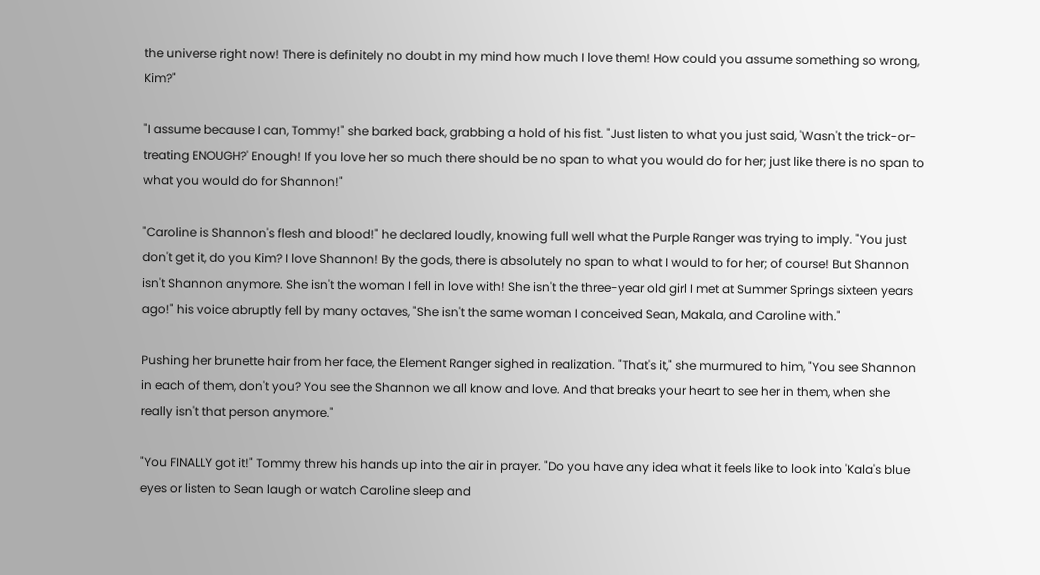the universe right now! There is definitely no doubt in my mind how much I love them! How could you assume something so wrong, Kim?"

"I assume because I can, Tommy!" she barked back, grabbing a hold of his fist. "Just listen to what you just said, 'Wasn't the trick-or-treating ENOUGH?' Enough! If you love her so much there should be no span to what you would do for her; just like there is no span to what you would do for Shannon!"

"Caroline is Shannon's flesh and blood!" he declared loudly, knowing full well what the Purple Ranger was trying to imply. "You just don't get it, do you Kim? I love Shannon! By the gods, there is absolutely no span to what I would to for her; of course! But Shannon isn't Shannon anymore. She isn't the woman I fell in love with! She isn't the three-year old girl I met at Summer Springs sixteen years ago!" his voice abruptly fell by many octaves, "She isn't the same woman I conceived Sean, Makala, and Caroline with."

Pushing her brunette hair from her face, the Element Ranger sighed in realization. "That's it," she murmured to him, "You see Shannon in each of them, don't you? You see the Shannon we all know and love. And that breaks your heart to see her in them, when she really isn't that person anymore."

"You FINALLY got it!" Tommy threw his hands up into the air in prayer. "Do you have any idea what it feels like to look into 'Kala's blue eyes or listen to Sean laugh or watch Caroline sleep and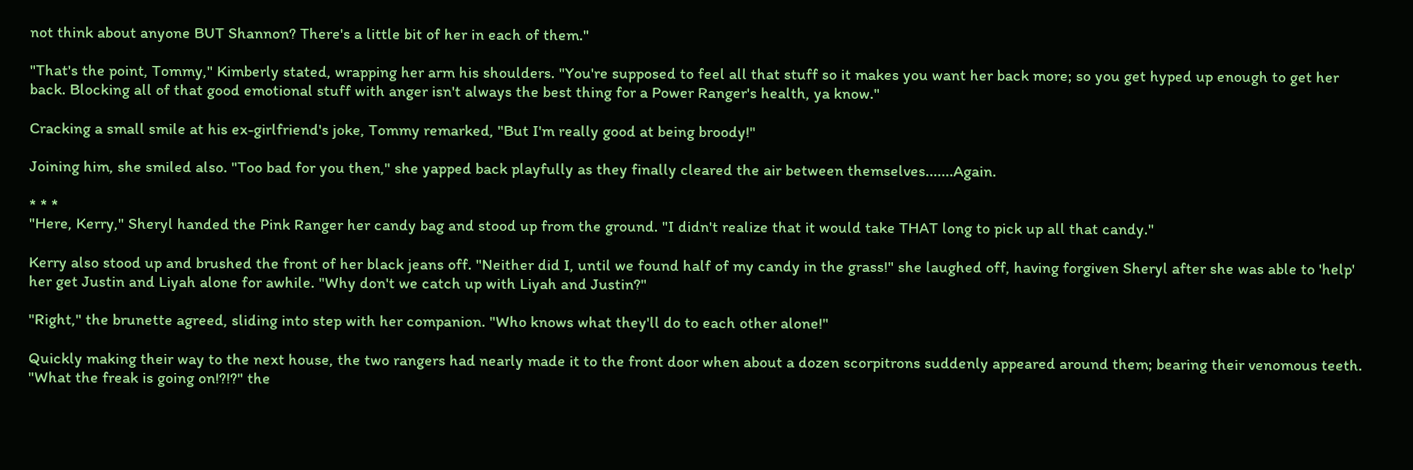not think about anyone BUT Shannon? There's a little bit of her in each of them."

"That's the point, Tommy," Kimberly stated, wrapping her arm his shoulders. "You're supposed to feel all that stuff so it makes you want her back more; so you get hyped up enough to get her back. Blocking all of that good emotional stuff with anger isn't always the best thing for a Power Ranger's health, ya know."

Cracking a small smile at his ex-girlfriend's joke, Tommy remarked, "But I'm really good at being broody!"

Joining him, she smiled also. "Too bad for you then," she yapped back playfully as they finally cleared the air between themselves.......Again.

* * *
"Here, Kerry," Sheryl handed the Pink Ranger her candy bag and stood up from the ground. "I didn't realize that it would take THAT long to pick up all that candy."

Kerry also stood up and brushed the front of her black jeans off. "Neither did I, until we found half of my candy in the grass!" she laughed off, having forgiven Sheryl after she was able to 'help' her get Justin and Liyah alone for awhile. "Why don't we catch up with Liyah and Justin?"

"Right," the brunette agreed, sliding into step with her companion. "Who knows what they'll do to each other alone!"

Quickly making their way to the next house, the two rangers had nearly made it to the front door when about a dozen scorpitrons suddenly appeared around them; bearing their venomous teeth. "What the freak is going on!?!?" the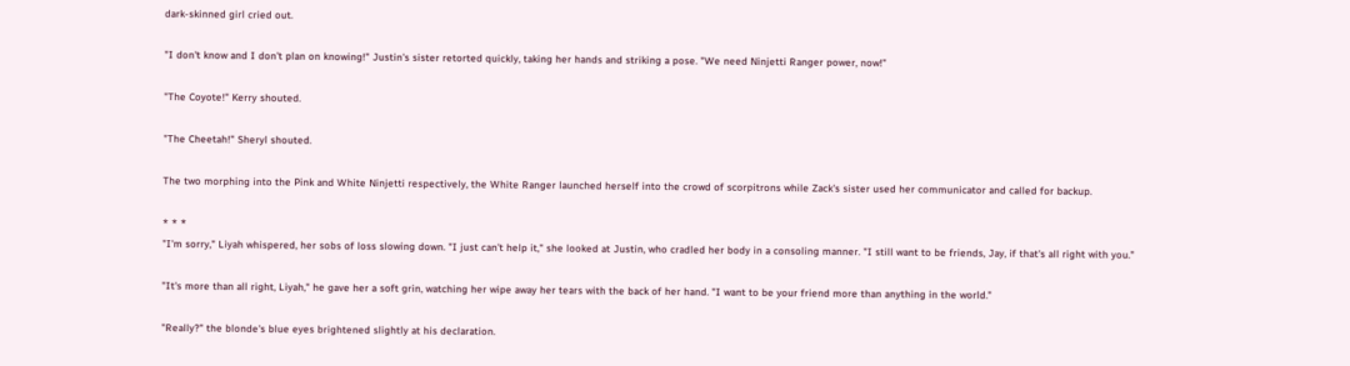dark-skinned girl cried out.

"I don't know and I don't plan on knowing!" Justin's sister retorted quickly, taking her hands and striking a pose. "We need Ninjetti Ranger power, now!"

"The Coyote!" Kerry shouted.

"The Cheetah!" Sheryl shouted.

The two morphing into the Pink and White Ninjetti respectively, the White Ranger launched herself into the crowd of scorpitrons while Zack's sister used her communicator and called for backup.

* * *
"I'm sorry," Liyah whispered, her sobs of loss slowing down. "I just can't help it," she looked at Justin, who cradled her body in a consoling manner. "I still want to be friends, Jay, if that's all right with you."

"It's more than all right, Liyah," he gave her a soft grin, watching her wipe away her tears with the back of her hand. "I want to be your friend more than anything in the world."

"Really?" the blonde's blue eyes brightened slightly at his declaration.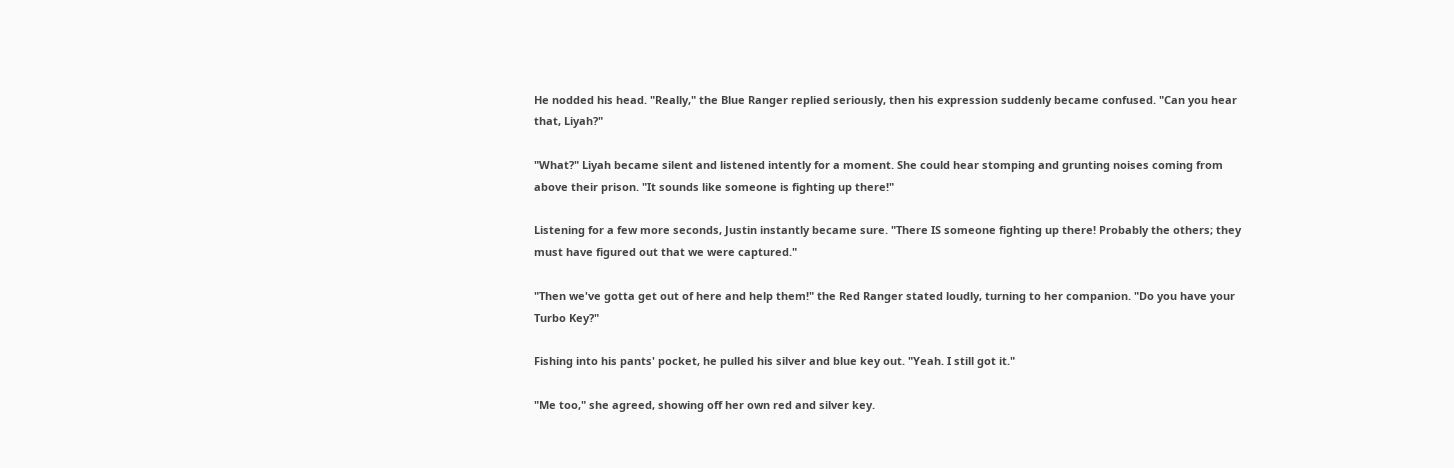He nodded his head. "Really," the Blue Ranger replied seriously, then his expression suddenly became confused. "Can you hear that, Liyah?"

"What?" Liyah became silent and listened intently for a moment. She could hear stomping and grunting noises coming from above their prison. "It sounds like someone is fighting up there!"

Listening for a few more seconds, Justin instantly became sure. "There IS someone fighting up there! Probably the others; they must have figured out that we were captured."

"Then we've gotta get out of here and help them!" the Red Ranger stated loudly, turning to her companion. "Do you have your Turbo Key?"

Fishing into his pants' pocket, he pulled his silver and blue key out. "Yeah. I still got it."

"Me too," she agreed, showing off her own red and silver key.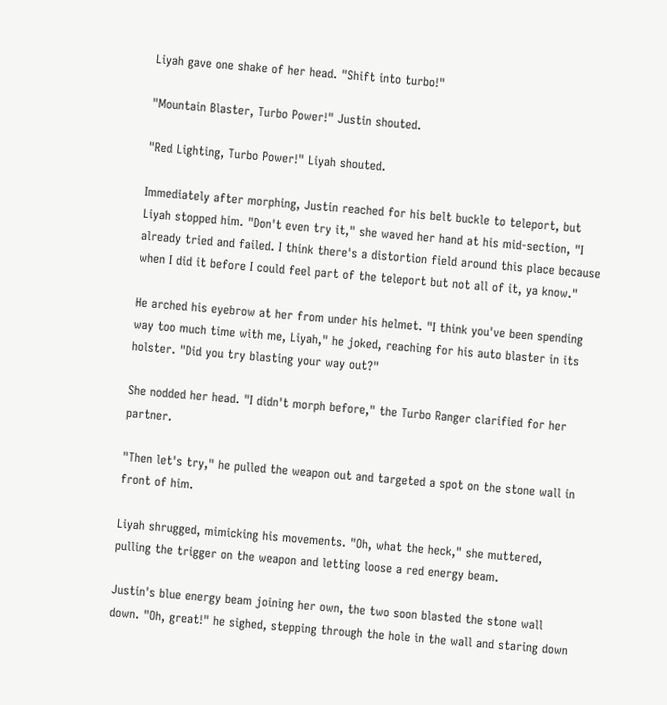Liyah gave one shake of her head. "Shift into turbo!"

"Mountain Blaster, Turbo Power!" Justin shouted.

"Red Lighting, Turbo Power!" Liyah shouted.

Immediately after morphing, Justin reached for his belt buckle to teleport, but Liyah stopped him. "Don't even try it," she waved her hand at his mid-section, "I already tried and failed. I think there's a distortion field around this place because when I did it before I could feel part of the teleport but not all of it, ya know."

He arched his eyebrow at her from under his helmet. "I think you've been spending way too much time with me, Liyah," he joked, reaching for his auto blaster in its holster. "Did you try blasting your way out?"

She nodded her head. "I didn't morph before," the Turbo Ranger clarified for her partner.

"Then let's try," he pulled the weapon out and targeted a spot on the stone wall in front of him.

Liyah shrugged, mimicking his movements. "Oh, what the heck," she muttered, pulling the trigger on the weapon and letting loose a red energy beam.

Justin's blue energy beam joining her own, the two soon blasted the stone wall down. "Oh, great!" he sighed, stepping through the hole in the wall and staring down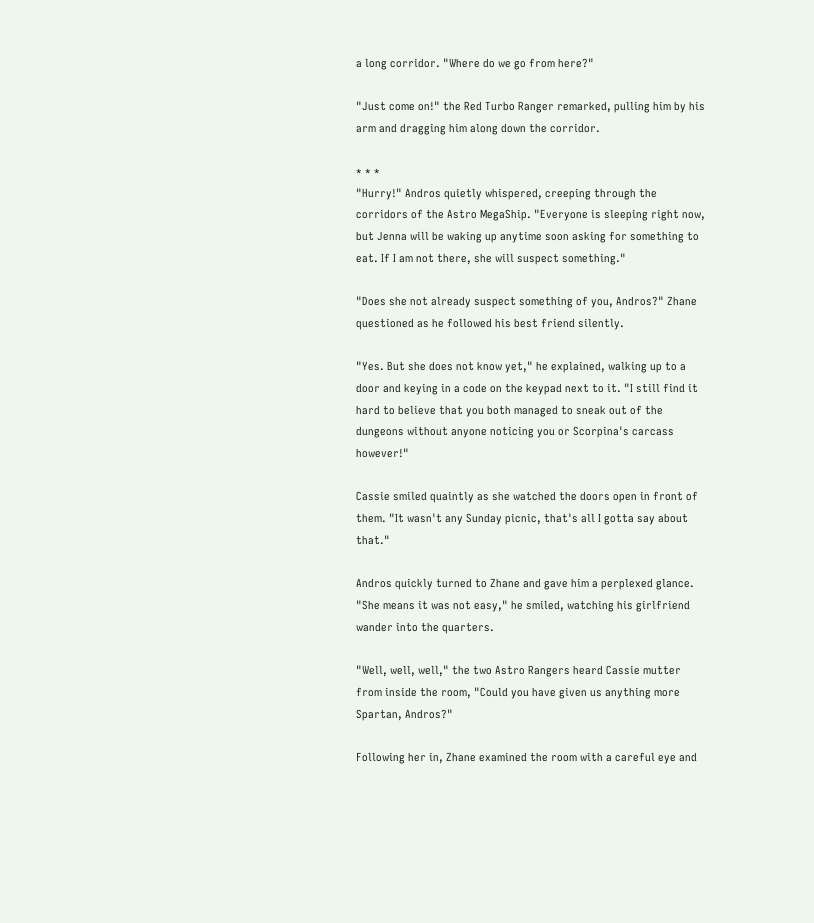a long corridor. "Where do we go from here?"

"Just come on!" the Red Turbo Ranger remarked, pulling him by his arm and dragging him along down the corridor.

* * *
"Hurry!" Andros quietly whispered, creeping through the corridors of the Astro MegaShip. "Everyone is sleeping right now, but Jenna will be waking up anytime soon asking for something to eat. If I am not there, she will suspect something."

"Does she not already suspect something of you, Andros?" Zhane questioned as he followed his best friend silently.

"Yes. But she does not know yet," he explained, walking up to a door and keying in a code on the keypad next to it. "I still find it hard to believe that you both managed to sneak out of the dungeons without anyone noticing you or Scorpina's carcass however!"

Cassie smiled quaintly as she watched the doors open in front of them. "It wasn't any Sunday picnic, that's all I gotta say about that."

Andros quickly turned to Zhane and gave him a perplexed glance. "She means it was not easy," he smiled, watching his girlfriend wander into the quarters.

"Well, well, well," the two Astro Rangers heard Cassie mutter from inside the room, "Could you have given us anything more Spartan, Andros?"

Following her in, Zhane examined the room with a careful eye and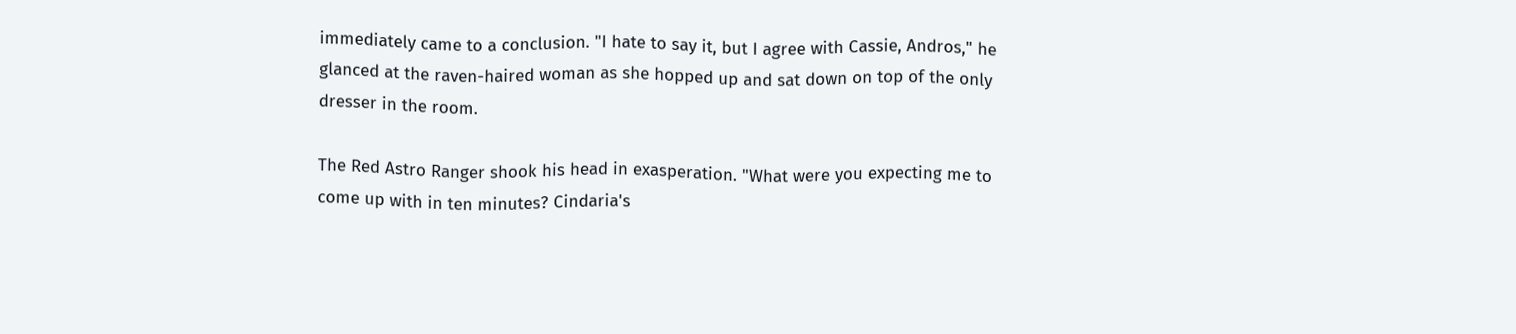immediately came to a conclusion. "I hate to say it, but I agree with Cassie, Andros," he glanced at the raven-haired woman as she hopped up and sat down on top of the only dresser in the room.

The Red Astro Ranger shook his head in exasperation. "What were you expecting me to come up with in ten minutes? Cindaria's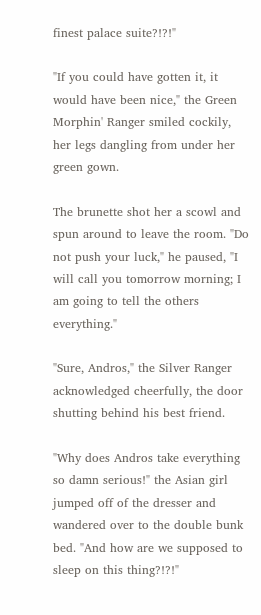finest palace suite?!?!"

"If you could have gotten it, it would have been nice," the Green Morphin' Ranger smiled cockily, her legs dangling from under her green gown.

The brunette shot her a scowl and spun around to leave the room. "Do not push your luck," he paused, "I will call you tomorrow morning; I am going to tell the others everything."

"Sure, Andros," the Silver Ranger acknowledged cheerfully, the door shutting behind his best friend.

"Why does Andros take everything so damn serious!" the Asian girl jumped off of the dresser and wandered over to the double bunk bed. "And how are we supposed to sleep on this thing?!?!"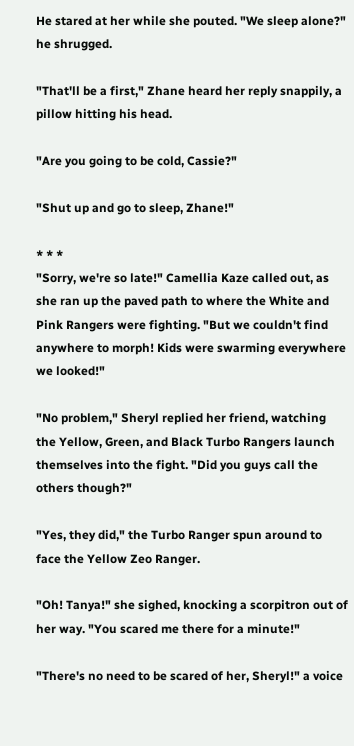He stared at her while she pouted. "We sleep alone?" he shrugged.

"That'll be a first," Zhane heard her reply snappily, a pillow hitting his head.

"Are you going to be cold, Cassie?"

"Shut up and go to sleep, Zhane!"

* * *
"Sorry, we're so late!" Camellia Kaze called out, as she ran up the paved path to where the White and Pink Rangers were fighting. "But we couldn't find anywhere to morph! Kids were swarming everywhere we looked!"

"No problem," Sheryl replied her friend, watching the Yellow, Green, and Black Turbo Rangers launch themselves into the fight. "Did you guys call the others though?"

"Yes, they did," the Turbo Ranger spun around to face the Yellow Zeo Ranger.

"Oh! Tanya!" she sighed, knocking a scorpitron out of her way. "You scared me there for a minute!"

"There's no need to be scared of her, Sheryl!" a voice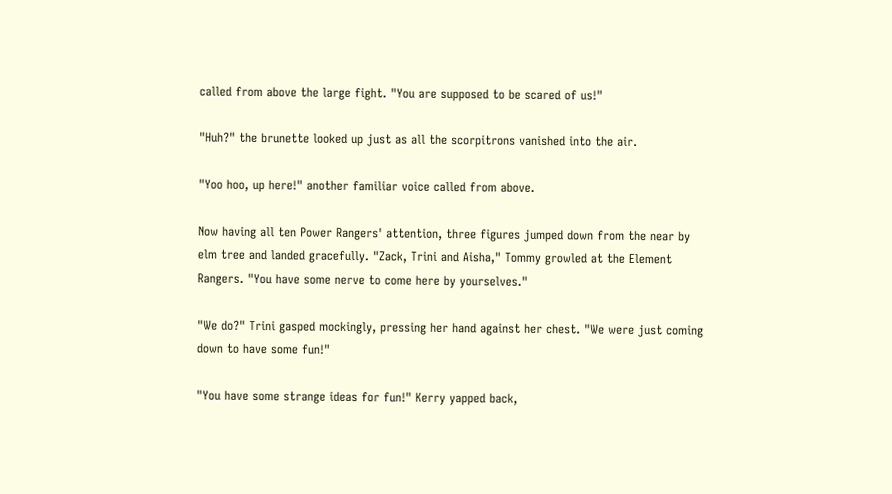called from above the large fight. "You are supposed to be scared of us!"

"Huh?" the brunette looked up just as all the scorpitrons vanished into the air.

"Yoo hoo, up here!" another familiar voice called from above.

Now having all ten Power Rangers' attention, three figures jumped down from the near by elm tree and landed gracefully. "Zack, Trini and Aisha," Tommy growled at the Element Rangers. "You have some nerve to come here by yourselves."

"We do?" Trini gasped mockingly, pressing her hand against her chest. "We were just coming down to have some fun!"

"You have some strange ideas for fun!" Kerry yapped back,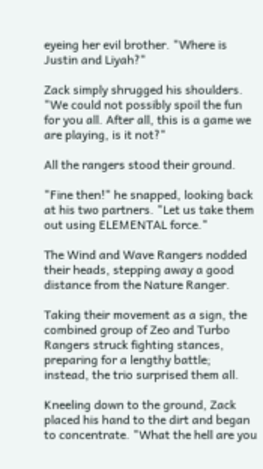eyeing her evil brother. "Where is Justin and Liyah?"

Zack simply shrugged his shoulders. "We could not possibly spoil the fun for you all. After all, this is a game we are playing, is it not?"

All the rangers stood their ground.

"Fine then!" he snapped, looking back at his two partners. "Let us take them out using ELEMENTAL force."

The Wind and Wave Rangers nodded their heads, stepping away a good distance from the Nature Ranger.

Taking their movement as a sign, the combined group of Zeo and Turbo Rangers struck fighting stances, preparing for a lengthy battle; instead, the trio surprised them all.

Kneeling down to the ground, Zack placed his hand to the dirt and began to concentrate. "What the hell are you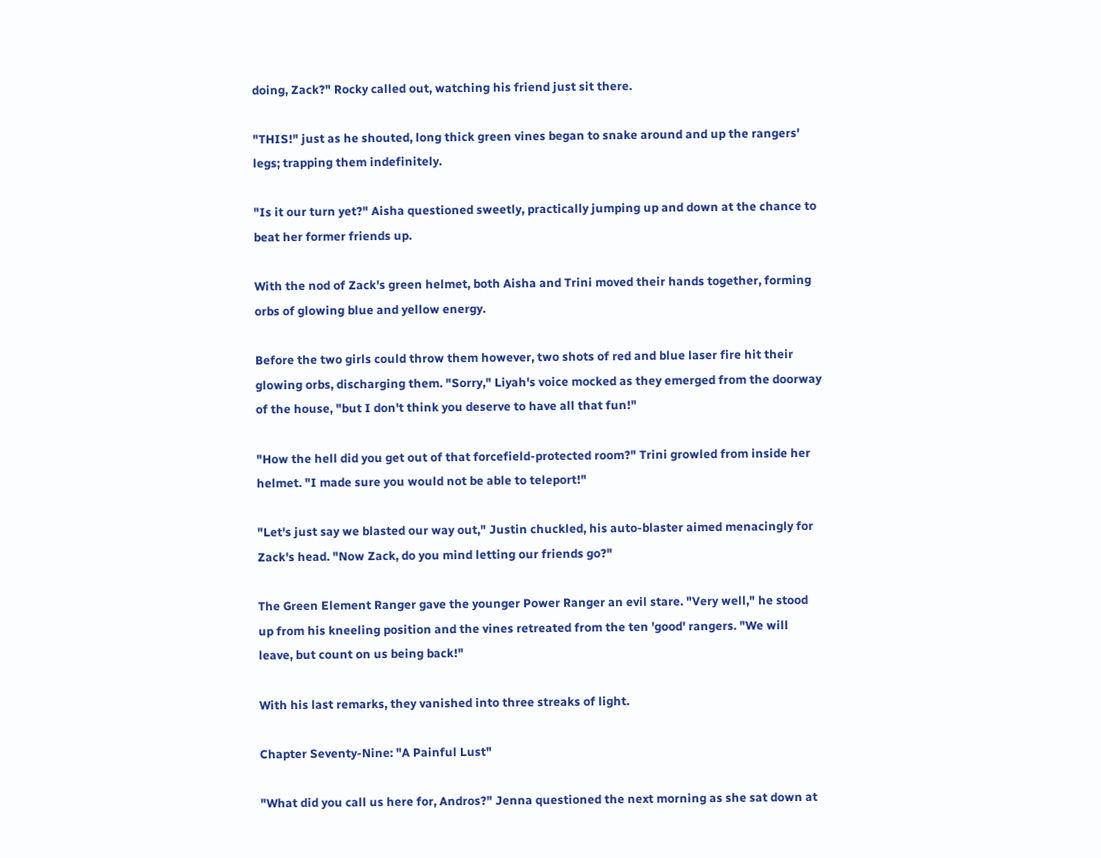doing, Zack?" Rocky called out, watching his friend just sit there.

"THIS!" just as he shouted, long thick green vines began to snake around and up the rangers' legs; trapping them indefinitely.

"Is it our turn yet?" Aisha questioned sweetly, practically jumping up and down at the chance to beat her former friends up.

With the nod of Zack's green helmet, both Aisha and Trini moved their hands together, forming orbs of glowing blue and yellow energy.

Before the two girls could throw them however, two shots of red and blue laser fire hit their glowing orbs, discharging them. "Sorry," Liyah's voice mocked as they emerged from the doorway of the house, "but I don't think you deserve to have all that fun!"

"How the hell did you get out of that forcefield-protected room?" Trini growled from inside her helmet. "I made sure you would not be able to teleport!"

"Let's just say we blasted our way out," Justin chuckled, his auto-blaster aimed menacingly for Zack's head. "Now Zack, do you mind letting our friends go?"

The Green Element Ranger gave the younger Power Ranger an evil stare. "Very well," he stood up from his kneeling position and the vines retreated from the ten 'good' rangers. "We will leave, but count on us being back!"

With his last remarks, they vanished into three streaks of light.

Chapter Seventy-Nine: "A Painful Lust"

"What did you call us here for, Andros?" Jenna questioned the next morning as she sat down at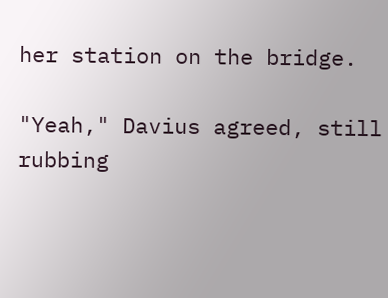her station on the bridge.

"Yeah," Davius agreed, still rubbing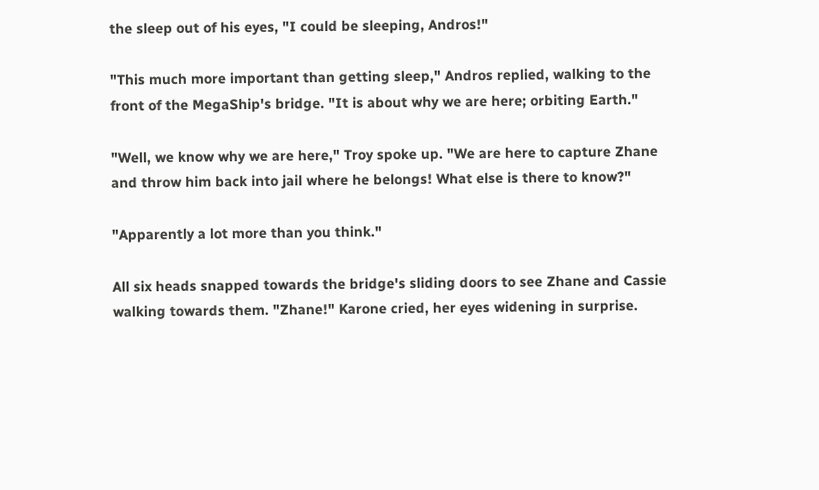the sleep out of his eyes, "I could be sleeping, Andros!"

"This much more important than getting sleep," Andros replied, walking to the front of the MegaShip's bridge. "It is about why we are here; orbiting Earth."

"Well, we know why we are here," Troy spoke up. "We are here to capture Zhane and throw him back into jail where he belongs! What else is there to know?"

"Apparently a lot more than you think."

All six heads snapped towards the bridge's sliding doors to see Zhane and Cassie walking towards them. "Zhane!" Karone cried, her eyes widening in surprise.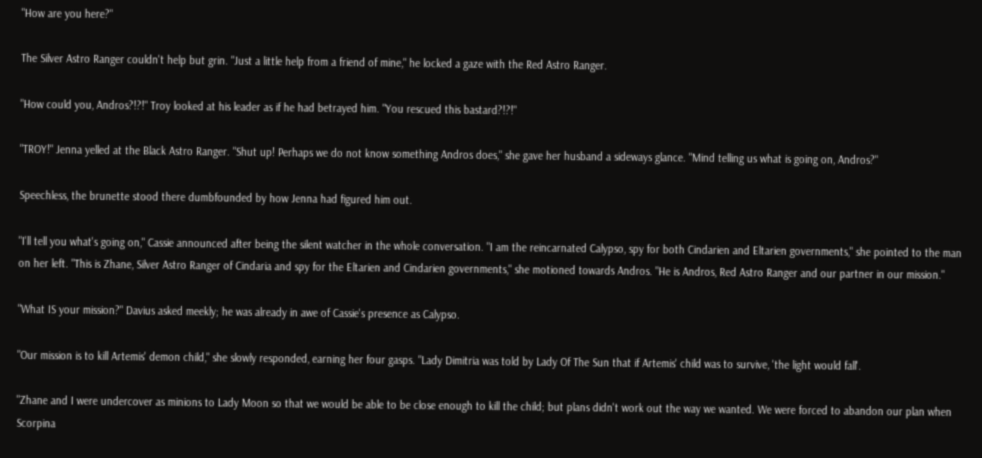"How are you here?"

The Silver Astro Ranger couldn't help but grin. "Just a little help from a friend of mine," he locked a gaze with the Red Astro Ranger.

"How could you, Andros?!?!" Troy looked at his leader as if he had betrayed him. "You rescued this bastard?!?!"

"TROY!" Jenna yelled at the Black Astro Ranger. "Shut up! Perhaps we do not know something Andros does," she gave her husband a sideways glance. "Mind telling us what is going on, Andros?"

Speechless, the brunette stood there dumbfounded by how Jenna had figured him out.

"I'll tell you what's going on," Cassie announced after being the silent watcher in the whole conversation. "I am the reincarnated Calypso, spy for both Cindarien and Eltarien governments," she pointed to the man on her left. "This is Zhane, Silver Astro Ranger of Cindaria and spy for the Eltarien and Cindarien governments," she motioned towards Andros. "He is Andros, Red Astro Ranger and our partner in our mission."

"What IS your mission?" Davius asked meekly; he was already in awe of Cassie's presence as Calypso.

"Our mission is to kill Artemis' demon child," she slowly responded, earning her four gasps. "Lady Dimitria was told by Lady Of The Sun that if Artemis' child was to survive, 'the light would fall'.

"Zhane and I were undercover as minions to Lady Moon so that we would be able to be close enough to kill the child; but plans didn't work out the way we wanted. We were forced to abandon our plan when Scorpina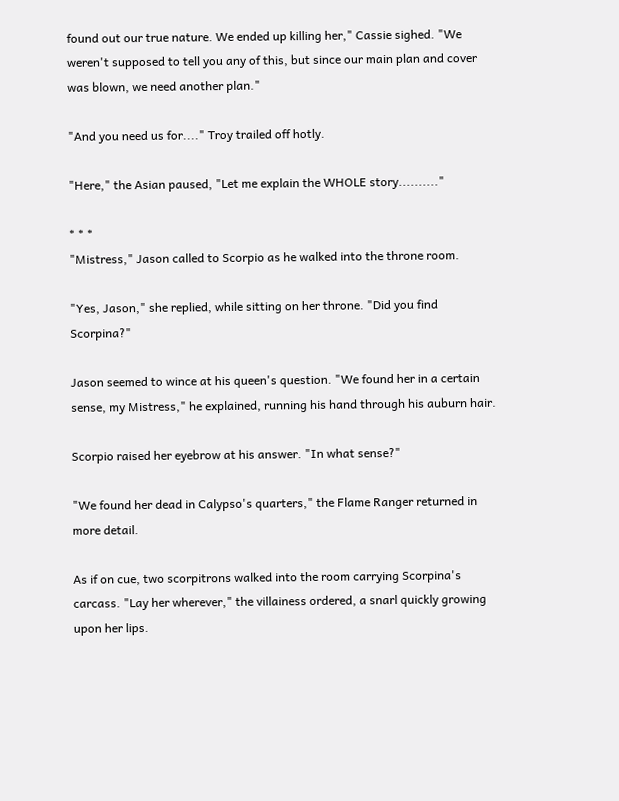found out our true nature. We ended up killing her," Cassie sighed. "We weren't supposed to tell you any of this, but since our main plan and cover was blown, we need another plan."

"And you need us for...." Troy trailed off hotly.

"Here," the Asian paused, "Let me explain the WHOLE story.........."

* * *
"Mistress," Jason called to Scorpio as he walked into the throne room.

"Yes, Jason," she replied, while sitting on her throne. "Did you find Scorpina?"

Jason seemed to wince at his queen's question. "We found her in a certain sense, my Mistress," he explained, running his hand through his auburn hair.

Scorpio raised her eyebrow at his answer. "In what sense?"

"We found her dead in Calypso's quarters," the Flame Ranger returned in more detail.

As if on cue, two scorpitrons walked into the room carrying Scorpina's carcass. "Lay her wherever," the villainess ordered, a snarl quickly growing upon her lips.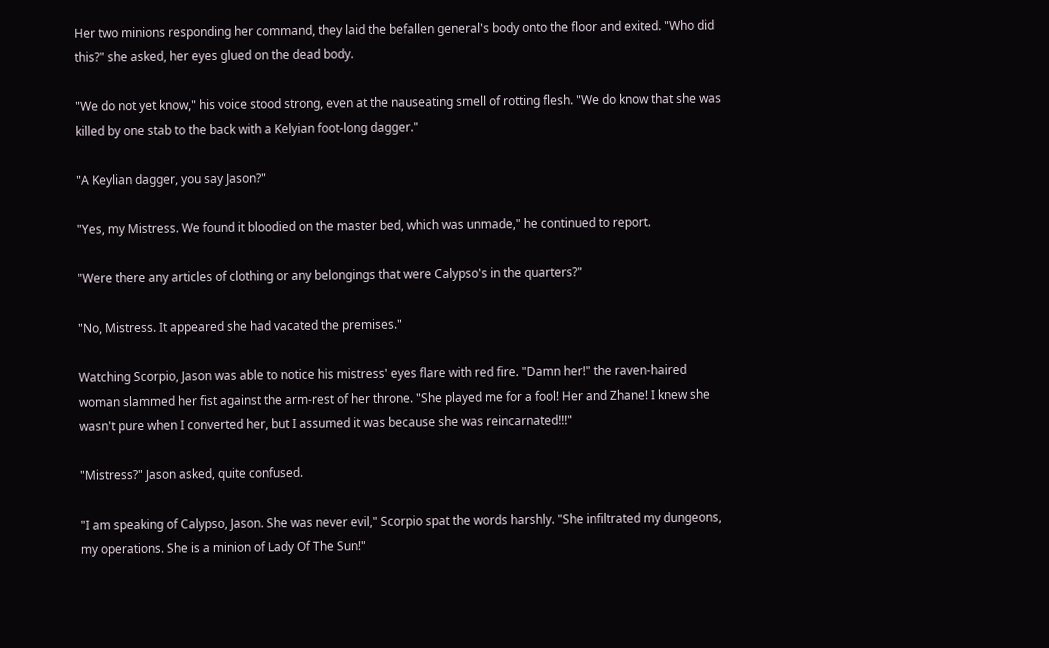Her two minions responding her command, they laid the befallen general's body onto the floor and exited. "Who did this?" she asked, her eyes glued on the dead body.

"We do not yet know," his voice stood strong, even at the nauseating smell of rotting flesh. "We do know that she was killed by one stab to the back with a Kelyian foot-long dagger."

"A Keylian dagger, you say Jason?"

"Yes, my Mistress. We found it bloodied on the master bed, which was unmade," he continued to report.

"Were there any articles of clothing or any belongings that were Calypso's in the quarters?"

"No, Mistress. It appeared she had vacated the premises."

Watching Scorpio, Jason was able to notice his mistress' eyes flare with red fire. "Damn her!" the raven-haired woman slammed her fist against the arm-rest of her throne. "She played me for a fool! Her and Zhane! I knew she wasn't pure when I converted her, but I assumed it was because she was reincarnated!!!"

"Mistress?" Jason asked, quite confused.

"I am speaking of Calypso, Jason. She was never evil," Scorpio spat the words harshly. "She infiltrated my dungeons, my operations. She is a minion of Lady Of The Sun!"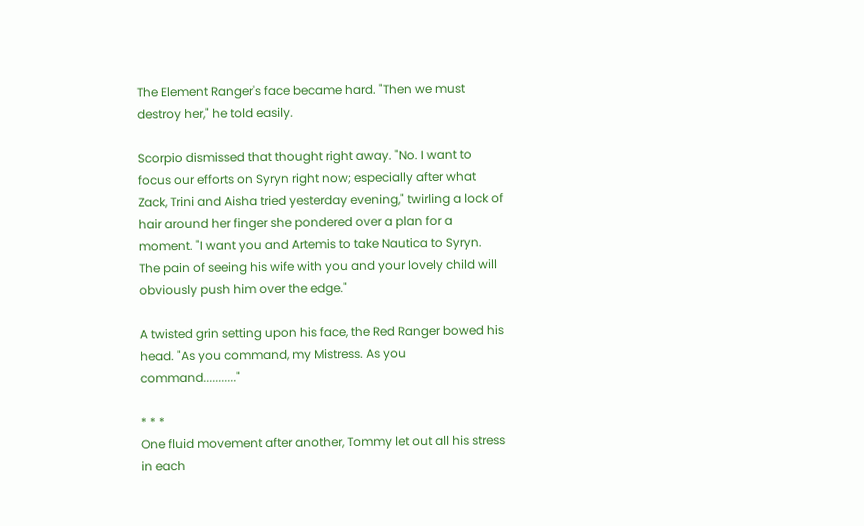The Element Ranger's face became hard. "Then we must destroy her," he told easily.

Scorpio dismissed that thought right away. "No. I want to focus our efforts on Syryn right now; especially after what Zack, Trini and Aisha tried yesterday evening," twirling a lock of hair around her finger she pondered over a plan for a moment. "I want you and Artemis to take Nautica to Syryn. The pain of seeing his wife with you and your lovely child will obviously push him over the edge."

A twisted grin setting upon his face, the Red Ranger bowed his head. "As you command, my Mistress. As you command..........."

* * *
One fluid movement after another, Tommy let out all his stress in each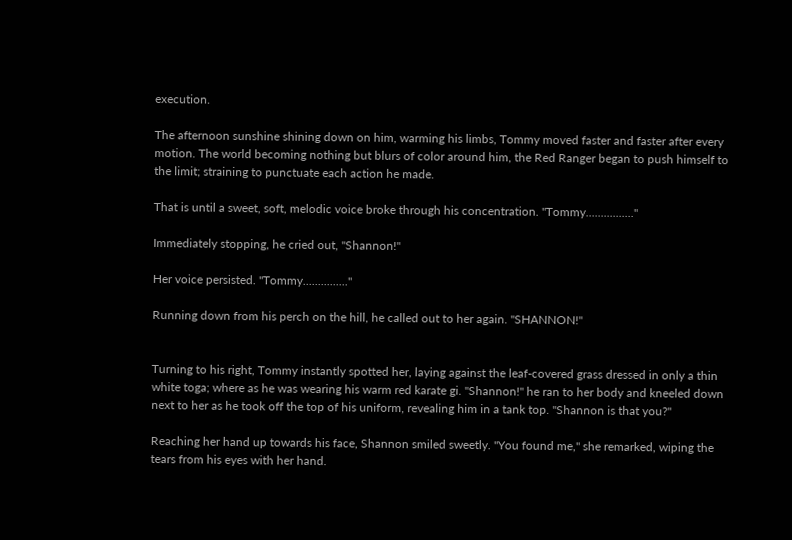execution.

The afternoon sunshine shining down on him, warming his limbs, Tommy moved faster and faster after every motion. The world becoming nothing but blurs of color around him, the Red Ranger began to push himself to the limit; straining to punctuate each action he made.

That is until a sweet, soft, melodic voice broke through his concentration. "Tommy................"

Immediately stopping, he cried out, "Shannon!"

Her voice persisted. "Tommy..............."

Running down from his perch on the hill, he called out to her again. "SHANNON!"


Turning to his right, Tommy instantly spotted her, laying against the leaf-covered grass dressed in only a thin white toga; where as he was wearing his warm red karate gi. "Shannon!" he ran to her body and kneeled down next to her as he took off the top of his uniform, revealing him in a tank top. "Shannon is that you?"

Reaching her hand up towards his face, Shannon smiled sweetly. "You found me," she remarked, wiping the tears from his eyes with her hand.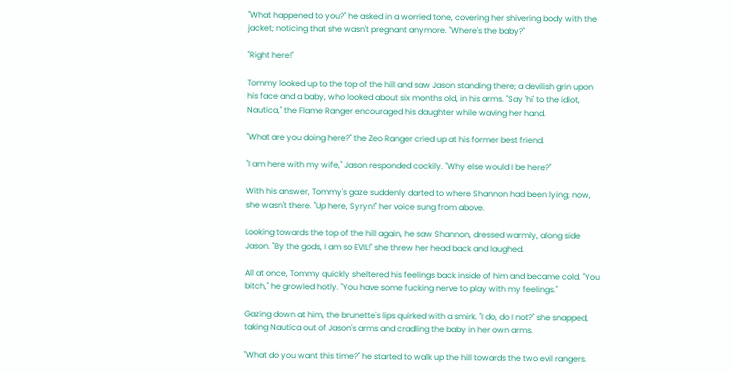"What happened to you?" he asked in a worried tone, covering her shivering body with the jacket; noticing that she wasn't pregnant anymore. "Where's the baby?"

"Right here!"

Tommy looked up to the top of the hill and saw Jason standing there; a devilish grin upon his face and a baby, who looked about six months old, in his arms. "Say 'hi' to the idiot, Nautica," the Flame Ranger encouraged his daughter while waving her hand.

"What are you doing here?" the Zeo Ranger cried up at his former best friend.

"I am here with my wife," Jason responded cockily. "Why else would I be here?"

With his answer, Tommy's gaze suddenly darted to where Shannon had been lying; now, she wasn't there. "Up here, Syryn!" her voice sung from above.

Looking towards the top of the hill again, he saw Shannon, dressed warmly, along side Jason. "By the gods, I am so EVIL!" she threw her head back and laughed.

All at once, Tommy quickly sheltered his feelings back inside of him and became cold. "You bitch," he growled hotly. "You have some fucking nerve to play with my feelings."

Gazing down at him, the brunette's lips quirked with a smirk. "I do, do I not?" she snapped, taking Nautica out of Jason's arms and cradling the baby in her own arms.

"What do you want this time?" he started to walk up the hill towards the two evil rangers.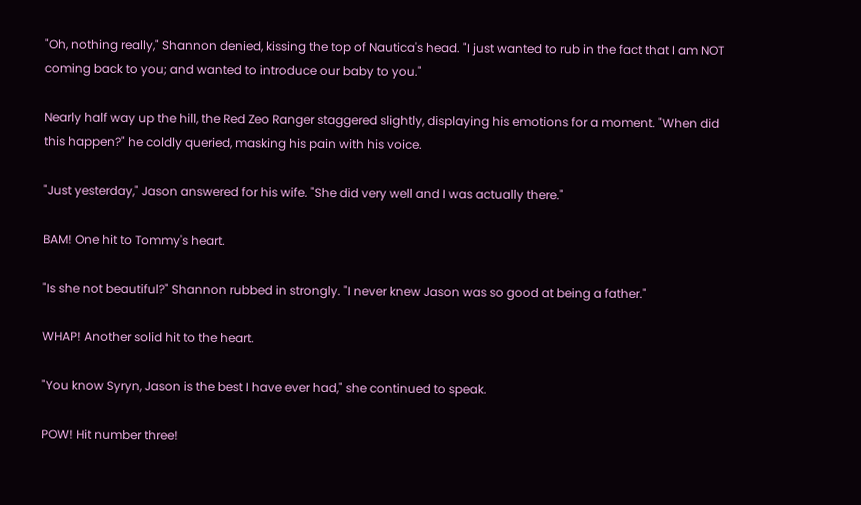"Oh, nothing really," Shannon denied, kissing the top of Nautica's head. "I just wanted to rub in the fact that I am NOT coming back to you; and wanted to introduce our baby to you."

Nearly half way up the hill, the Red Zeo Ranger staggered slightly, displaying his emotions for a moment. "When did this happen?" he coldly queried, masking his pain with his voice.

"Just yesterday," Jason answered for his wife. "She did very well and I was actually there."

BAM! One hit to Tommy's heart.

"Is she not beautiful?" Shannon rubbed in strongly. "I never knew Jason was so good at being a father."

WHAP! Another solid hit to the heart.

"You know Syryn, Jason is the best I have ever had," she continued to speak.

POW! Hit number three!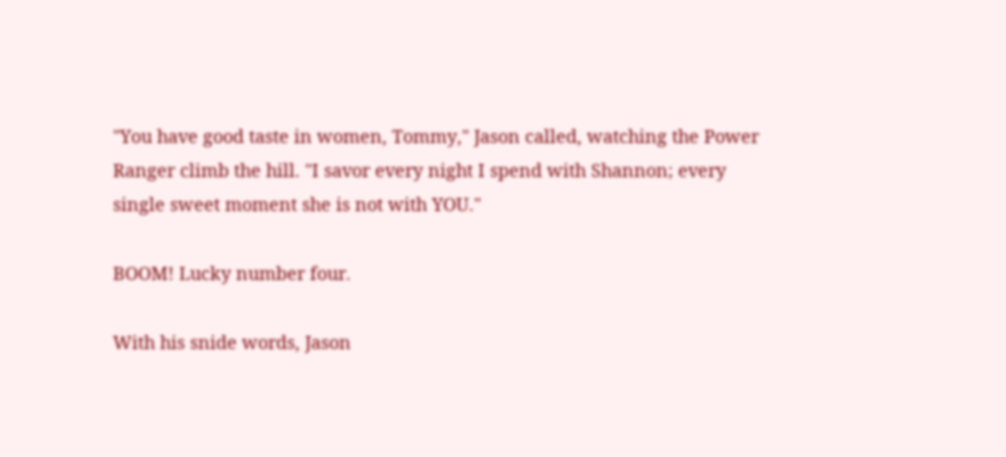"You have good taste in women, Tommy," Jason called, watching the Power Ranger climb the hill. "I savor every night I spend with Shannon; every single sweet moment she is not with YOU."

BOOM! Lucky number four.

With his snide words, Jason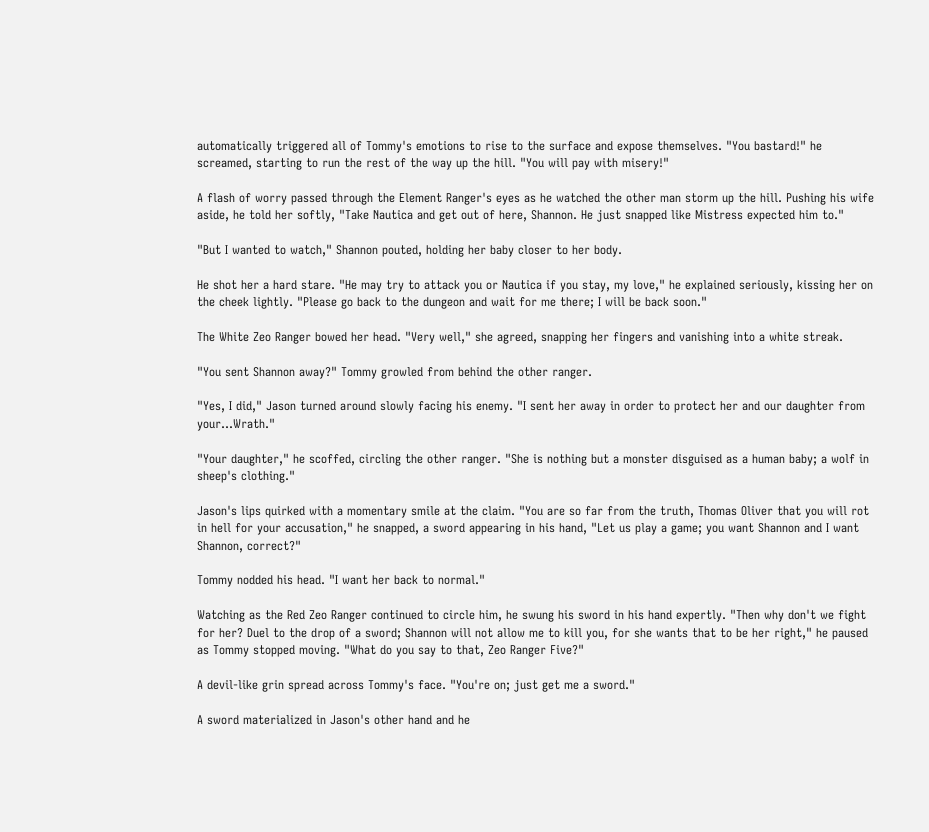automatically triggered all of Tommy's emotions to rise to the surface and expose themselves. "You bastard!" he screamed, starting to run the rest of the way up the hill. "You will pay with misery!"

A flash of worry passed through the Element Ranger's eyes as he watched the other man storm up the hill. Pushing his wife aside, he told her softly, "Take Nautica and get out of here, Shannon. He just snapped like Mistress expected him to."

"But I wanted to watch," Shannon pouted, holding her baby closer to her body.

He shot her a hard stare. "He may try to attack you or Nautica if you stay, my love," he explained seriously, kissing her on the cheek lightly. "Please go back to the dungeon and wait for me there; I will be back soon."

The White Zeo Ranger bowed her head. "Very well," she agreed, snapping her fingers and vanishing into a white streak.

"You sent Shannon away?" Tommy growled from behind the other ranger.

"Yes, I did," Jason turned around slowly facing his enemy. "I sent her away in order to protect her and our daughter from your...Wrath."

"Your daughter," he scoffed, circling the other ranger. "She is nothing but a monster disguised as a human baby; a wolf in sheep's clothing."

Jason's lips quirked with a momentary smile at the claim. "You are so far from the truth, Thomas Oliver that you will rot in hell for your accusation," he snapped, a sword appearing in his hand, "Let us play a game; you want Shannon and I want Shannon, correct?"

Tommy nodded his head. "I want her back to normal."

Watching as the Red Zeo Ranger continued to circle him, he swung his sword in his hand expertly. "Then why don't we fight for her? Duel to the drop of a sword; Shannon will not allow me to kill you, for she wants that to be her right," he paused as Tommy stopped moving. "What do you say to that, Zeo Ranger Five?"

A devil-like grin spread across Tommy's face. "You're on; just get me a sword."

A sword materialized in Jason's other hand and he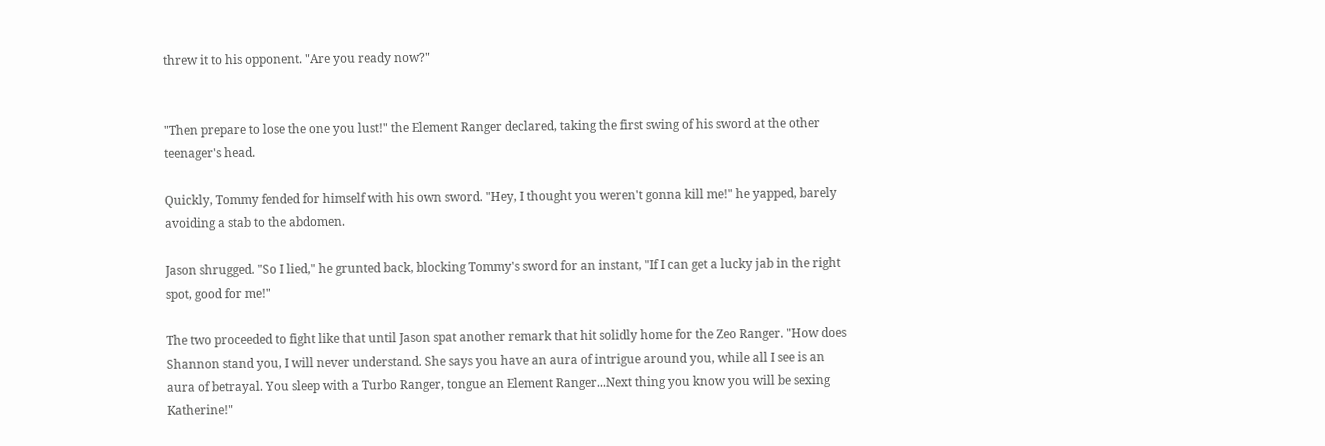threw it to his opponent. "Are you ready now?"


"Then prepare to lose the one you lust!" the Element Ranger declared, taking the first swing of his sword at the other teenager's head.

Quickly, Tommy fended for himself with his own sword. "Hey, I thought you weren't gonna kill me!" he yapped, barely avoiding a stab to the abdomen.

Jason shrugged. "So I lied," he grunted back, blocking Tommy's sword for an instant, "If I can get a lucky jab in the right spot, good for me!"

The two proceeded to fight like that until Jason spat another remark that hit solidly home for the Zeo Ranger. "How does Shannon stand you, I will never understand. She says you have an aura of intrigue around you, while all I see is an aura of betrayal. You sleep with a Turbo Ranger, tongue an Element Ranger...Next thing you know you will be sexing Katherine!"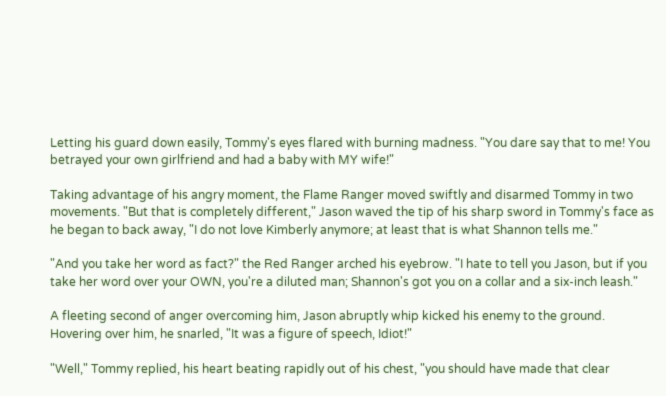Letting his guard down easily, Tommy's eyes flared with burning madness. "You dare say that to me! You betrayed your own girlfriend and had a baby with MY wife!"

Taking advantage of his angry moment, the Flame Ranger moved swiftly and disarmed Tommy in two movements. "But that is completely different," Jason waved the tip of his sharp sword in Tommy's face as he began to back away, "I do not love Kimberly anymore; at least that is what Shannon tells me."

"And you take her word as fact?" the Red Ranger arched his eyebrow. "I hate to tell you Jason, but if you take her word over your OWN, you're a diluted man; Shannon's got you on a collar and a six-inch leash."

A fleeting second of anger overcoming him, Jason abruptly whip kicked his enemy to the ground. Hovering over him, he snarled, "It was a figure of speech, Idiot!"

"Well," Tommy replied, his heart beating rapidly out of his chest, "you should have made that clear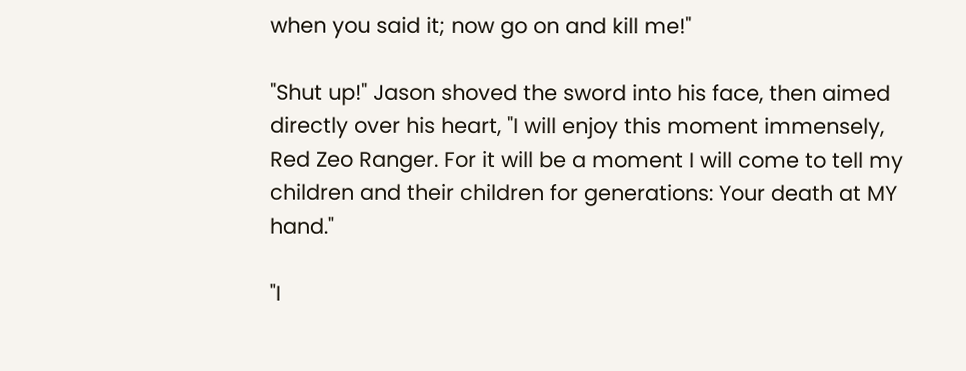when you said it; now go on and kill me!"

"Shut up!" Jason shoved the sword into his face, then aimed directly over his heart, "I will enjoy this moment immensely, Red Zeo Ranger. For it will be a moment I will come to tell my children and their children for generations: Your death at MY hand."

"I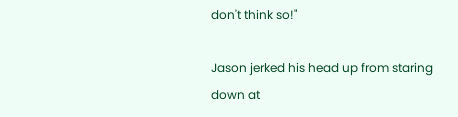don't think so!"

Jason jerked his head up from staring down at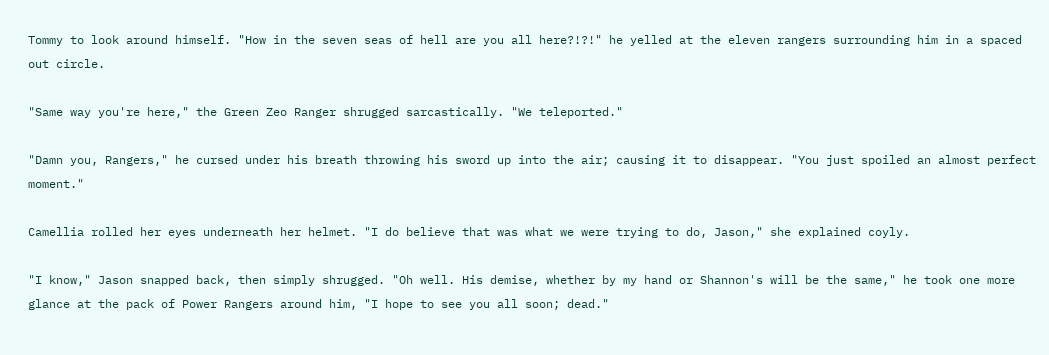Tommy to look around himself. "How in the seven seas of hell are you all here?!?!" he yelled at the eleven rangers surrounding him in a spaced out circle.

"Same way you're here," the Green Zeo Ranger shrugged sarcastically. "We teleported."

"Damn you, Rangers," he cursed under his breath throwing his sword up into the air; causing it to disappear. "You just spoiled an almost perfect moment."

Camellia rolled her eyes underneath her helmet. "I do believe that was what we were trying to do, Jason," she explained coyly.

"I know," Jason snapped back, then simply shrugged. "Oh well. His demise, whether by my hand or Shannon's will be the same," he took one more glance at the pack of Power Rangers around him, "I hope to see you all soon; dead."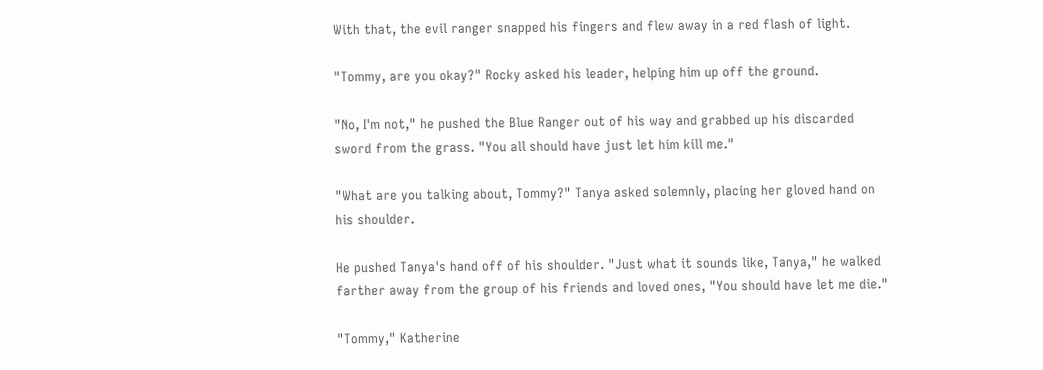With that, the evil ranger snapped his fingers and flew away in a red flash of light.

"Tommy, are you okay?" Rocky asked his leader, helping him up off the ground.

"No, I'm not," he pushed the Blue Ranger out of his way and grabbed up his discarded sword from the grass. "You all should have just let him kill me."

"What are you talking about, Tommy?" Tanya asked solemnly, placing her gloved hand on his shoulder.

He pushed Tanya's hand off of his shoulder. "Just what it sounds like, Tanya," he walked farther away from the group of his friends and loved ones, "You should have let me die."

"Tommy," Katherine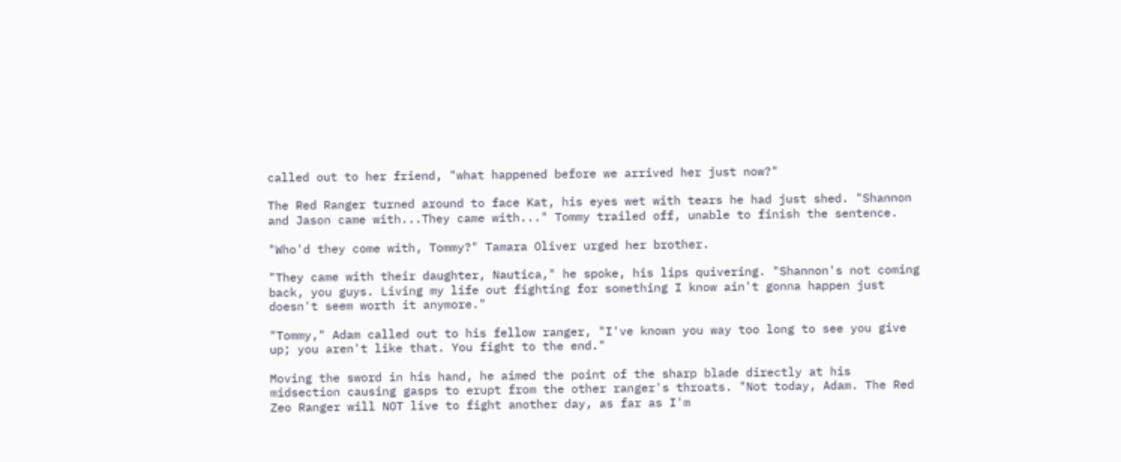called out to her friend, "what happened before we arrived her just now?"

The Red Ranger turned around to face Kat, his eyes wet with tears he had just shed. "Shannon and Jason came with...They came with..." Tommy trailed off, unable to finish the sentence.

"Who'd they come with, Tommy?" Tamara Oliver urged her brother.

"They came with their daughter, Nautica," he spoke, his lips quivering. "Shannon's not coming back, you guys. Living my life out fighting for something I know ain't gonna happen just doesn't seem worth it anymore."

"Tommy," Adam called out to his fellow ranger, "I've known you way too long to see you give up; you aren't like that. You fight to the end."

Moving the sword in his hand, he aimed the point of the sharp blade directly at his midsection causing gasps to erupt from the other ranger's throats. "Not today, Adam. The Red Zeo Ranger will NOT live to fight another day, as far as I'm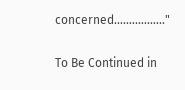concerned................."

To Be Continued in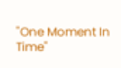"One Moment In Time"